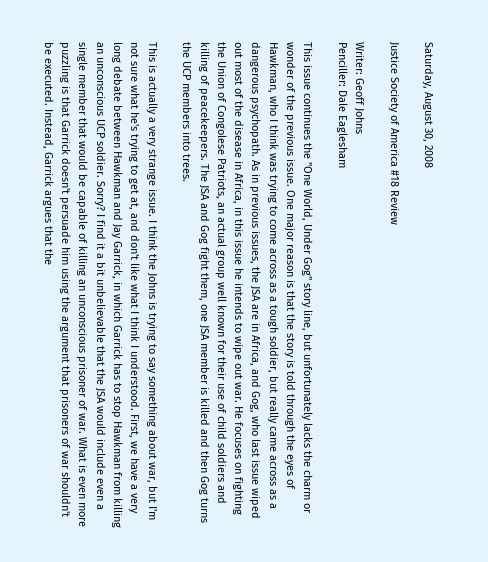Saturday, August 30, 2008

Justice Society of America #18 Review

Writer: Geoff Johns
Penciller: Dale Eaglesham

This issue continues the "One World, Under Gog" story line, but unfortunately lacks the charm or wonder of the previous issue. One major reason is that the story is told through the eyes of Hawkman, who I think was trying to come across as a tough soldier, but really came across as a dangerous psychopath. As in previous issues, the JSA are in Africa, and Gog, who last issue wiped out most of the disease in Africa, in this issue he intends to wipe out war. He focuses on fighting the Union of Congolese Patriots, an actual group well known for their use of child soldiers and killing of peacekeepers. The JSA and Gog fight them, one JSA member is killed and then Gog turns the UCP members into trees.

This is actually a very strange issue. I think the Johns is trying to say something about war, but I'm not sure what he's trying to get at, and don't like what I think I understood. First, we have a very long debate between Hawkman and Jay Garrick, in which Garrick has to stop Hawkman from killing an unconscious UCP soldier. Sorry? I find it a bit unbelievable that the JSA would include even a single member that would be capable of killing an unconscious prisoner of war. What is even more puzzling is that Garrick doesn't persuade him using the argument that prisoners of war shouldn't be executed. Instead, Garrick argues that the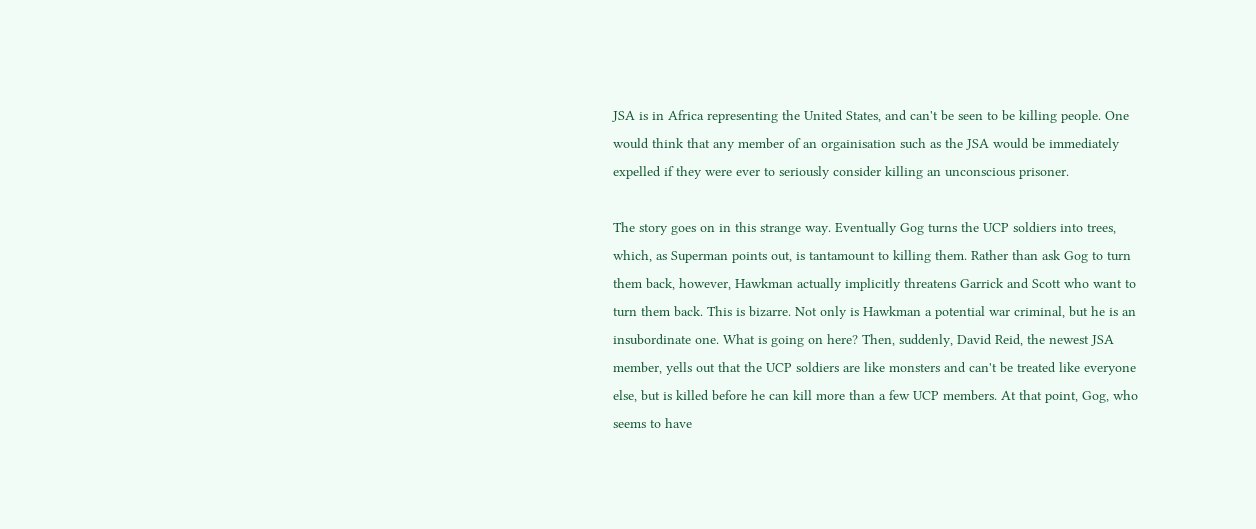JSA is in Africa representing the United States, and can't be seen to be killing people. One would think that any member of an orgainisation such as the JSA would be immediately expelled if they were ever to seriously consider killing an unconscious prisoner.

The story goes on in this strange way. Eventually Gog turns the UCP soldiers into trees, which, as Superman points out, is tantamount to killing them. Rather than ask Gog to turn them back, however, Hawkman actually implicitly threatens Garrick and Scott who want to turn them back. This is bizarre. Not only is Hawkman a potential war criminal, but he is an insubordinate one. What is going on here? Then, suddenly, David Reid, the newest JSA member, yells out that the UCP soldiers are like monsters and can't be treated like everyone else, but is killed before he can kill more than a few UCP members. At that point, Gog, who seems to have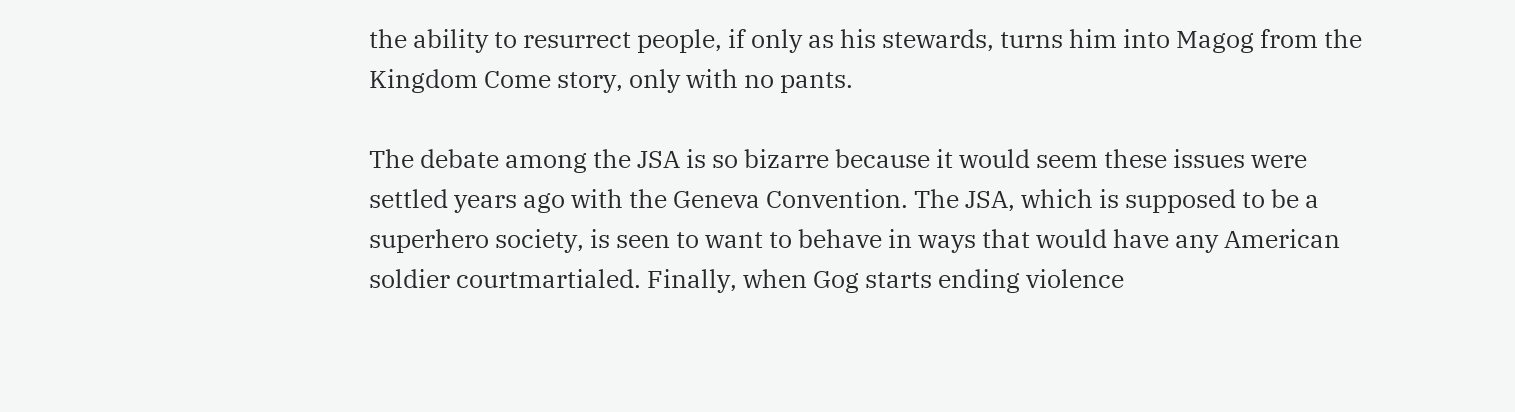the ability to resurrect people, if only as his stewards, turns him into Magog from the Kingdom Come story, only with no pants.

The debate among the JSA is so bizarre because it would seem these issues were settled years ago with the Geneva Convention. The JSA, which is supposed to be a superhero society, is seen to want to behave in ways that would have any American soldier courtmartialed. Finally, when Gog starts ending violence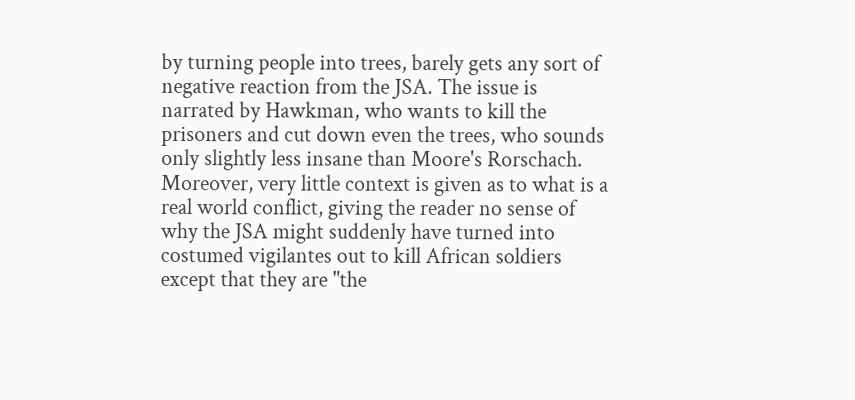by turning people into trees, barely gets any sort of negative reaction from the JSA. The issue is narrated by Hawkman, who wants to kill the prisoners and cut down even the trees, who sounds only slightly less insane than Moore's Rorschach. Moreover, very little context is given as to what is a real world conflict, giving the reader no sense of why the JSA might suddenly have turned into costumed vigilantes out to kill African soldiers except that they are "the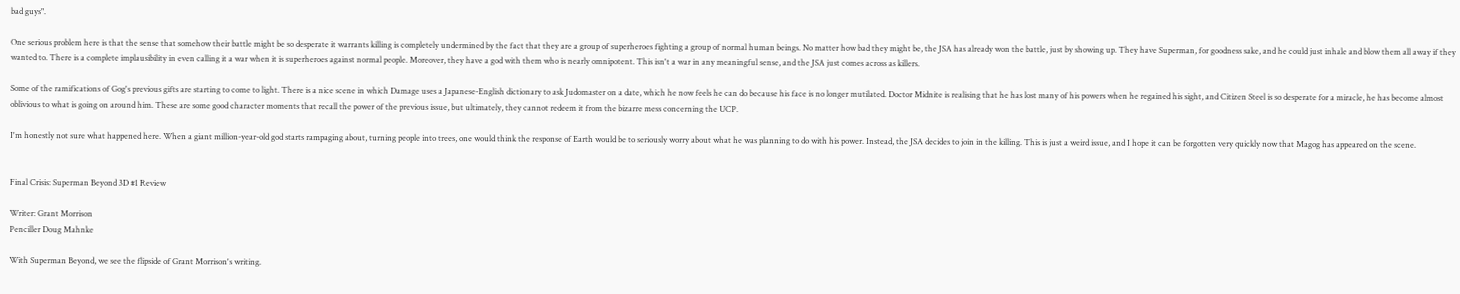bad guys".

One serious problem here is that the sense that somehow their battle might be so desperate it warrants killing is completely undermined by the fact that they are a group of superheroes fighting a group of normal human beings. No matter how bad they might be, the JSA has already won the battle, just by showing up. They have Superman, for goodness sake, and he could just inhale and blow them all away if they wanted to. There is a complete implausibility in even calling it a war when it is superheroes against normal people. Moreover, they have a god with them who is nearly omnipotent. This isn't a war in any meaningful sense, and the JSA just comes across as killers.

Some of the ramifications of Gog's previous gifts are starting to come to light. There is a nice scene in which Damage uses a Japanese-English dictionary to ask Judomaster on a date, which he now feels he can do because his face is no longer mutilated. Doctor Midnite is realising that he has lost many of his powers when he regained his sight, and Citizen Steel is so desperate for a miracle, he has become almost oblivious to what is going on around him. These are some good character moments that recall the power of the previous issue, but ultimately, they cannot redeem it from the bizarre mess concerning the UCP.

I'm honestly not sure what happened here. When a giant million-year-old god starts rampaging about, turning people into trees, one would think the response of Earth would be to seriously worry about what he was planning to do with his power. Instead, the JSA decides to join in the killing. This is just a weird issue, and I hope it can be forgotten very quickly now that Magog has appeared on the scene.


Final Crisis: Superman Beyond 3D #1 Review

Writer: Grant Morrison
Penciller Doug Mahnke

With Superman Beyond, we see the flipside of Grant Morrison's writing.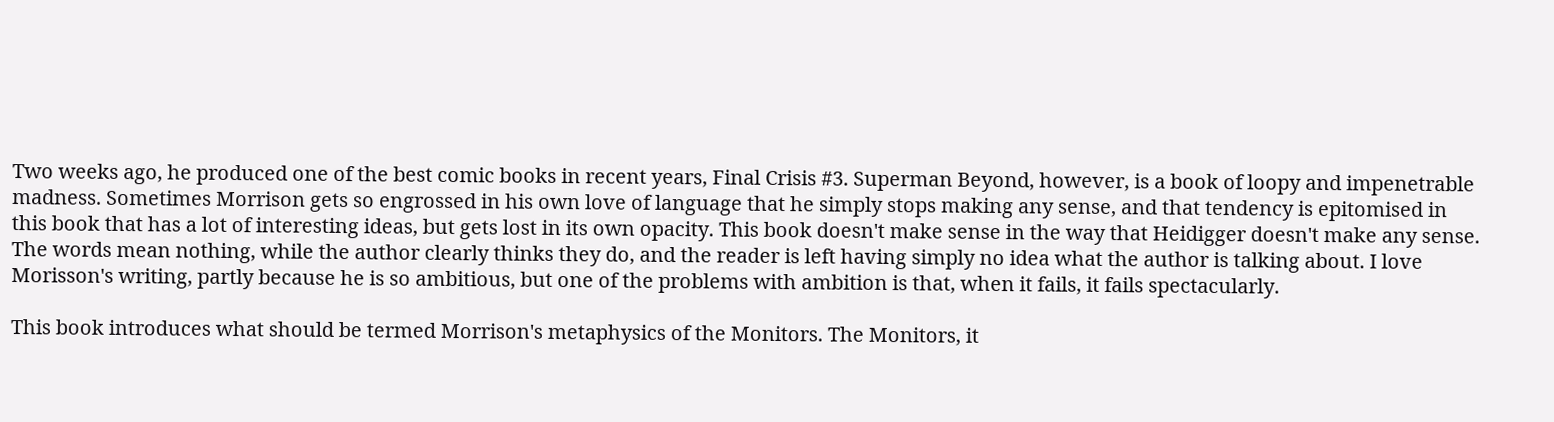Two weeks ago, he produced one of the best comic books in recent years, Final Crisis #3. Superman Beyond, however, is a book of loopy and impenetrable madness. Sometimes Morrison gets so engrossed in his own love of language that he simply stops making any sense, and that tendency is epitomised in this book that has a lot of interesting ideas, but gets lost in its own opacity. This book doesn't make sense in the way that Heidigger doesn't make any sense. The words mean nothing, while the author clearly thinks they do, and the reader is left having simply no idea what the author is talking about. I love Morisson's writing, partly because he is so ambitious, but one of the problems with ambition is that, when it fails, it fails spectacularly.

This book introduces what should be termed Morrison's metaphysics of the Monitors. The Monitors, it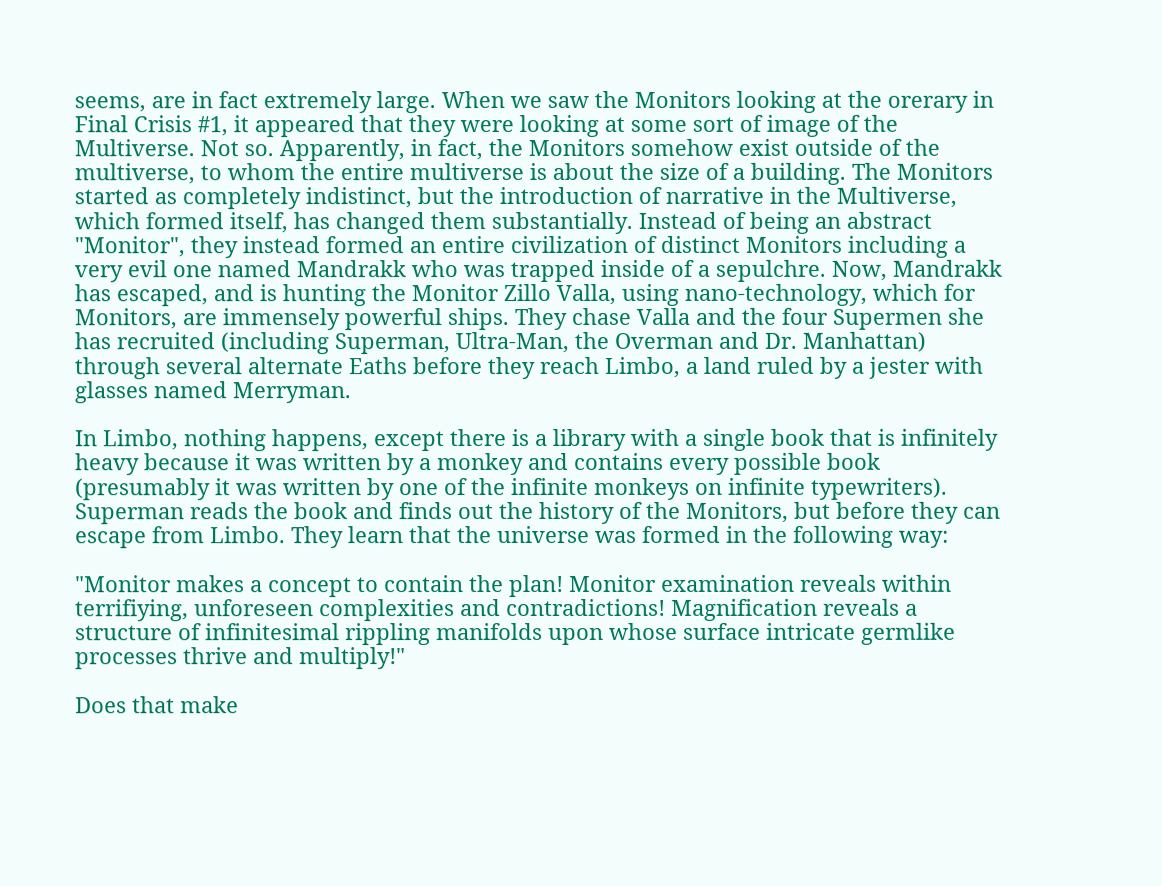seems, are in fact extremely large. When we saw the Monitors looking at the orerary in Final Crisis #1, it appeared that they were looking at some sort of image of the Multiverse. Not so. Apparently, in fact, the Monitors somehow exist outside of the multiverse, to whom the entire multiverse is about the size of a building. The Monitors started as completely indistinct, but the introduction of narrative in the Multiverse, which formed itself, has changed them substantially. Instead of being an abstract "Monitor", they instead formed an entire civilization of distinct Monitors including a very evil one named Mandrakk who was trapped inside of a sepulchre. Now, Mandrakk has escaped, and is hunting the Monitor Zillo Valla, using nano-technology, which for Monitors, are immensely powerful ships. They chase Valla and the four Supermen she has recruited (including Superman, Ultra-Man, the Overman and Dr. Manhattan) through several alternate Eaths before they reach Limbo, a land ruled by a jester with glasses named Merryman.

In Limbo, nothing happens, except there is a library with a single book that is infinitely heavy because it was written by a monkey and contains every possible book (presumably it was written by one of the infinite monkeys on infinite typewriters). Superman reads the book and finds out the history of the Monitors, but before they can escape from Limbo. They learn that the universe was formed in the following way:

"Monitor makes a concept to contain the plan! Monitor examination reveals within terrifiying, unforeseen complexities and contradictions! Magnification reveals a structure of infinitesimal rippling manifolds upon whose surface intricate germlike processes thrive and multiply!"

Does that make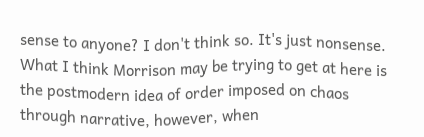sense to anyone? I don't think so. It's just nonsense. What I think Morrison may be trying to get at here is the postmodern idea of order imposed on chaos through narrative, however, when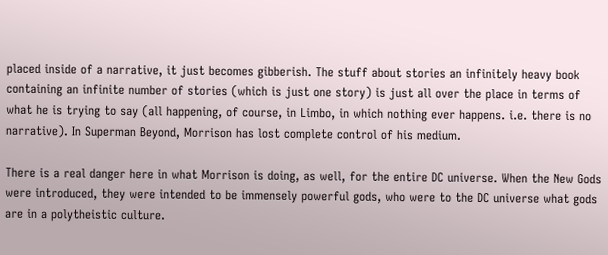placed inside of a narrative, it just becomes gibberish. The stuff about stories an infinitely heavy book containing an infinite number of stories (which is just one story) is just all over the place in terms of what he is trying to say (all happening, of course, in Limbo, in which nothing ever happens. i.e. there is no narrative). In Superman Beyond, Morrison has lost complete control of his medium.

There is a real danger here in what Morrison is doing, as well, for the entire DC universe. When the New Gods were introduced, they were intended to be immensely powerful gods, who were to the DC universe what gods are in a polytheistic culture.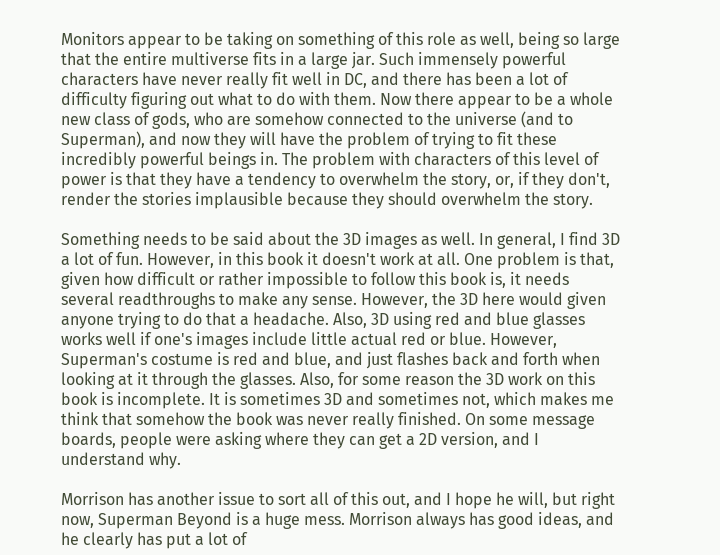Monitors appear to be taking on something of this role as well, being so large that the entire multiverse fits in a large jar. Such immensely powerful characters have never really fit well in DC, and there has been a lot of difficulty figuring out what to do with them. Now there appear to be a whole new class of gods, who are somehow connected to the universe (and to Superman), and now they will have the problem of trying to fit these incredibly powerful beings in. The problem with characters of this level of power is that they have a tendency to overwhelm the story, or, if they don't, render the stories implausible because they should overwhelm the story.

Something needs to be said about the 3D images as well. In general, I find 3D a lot of fun. However, in this book it doesn't work at all. One problem is that, given how difficult or rather impossible to follow this book is, it needs several readthroughs to make any sense. However, the 3D here would given anyone trying to do that a headache. Also, 3D using red and blue glasses works well if one's images include little actual red or blue. However, Superman's costume is red and blue, and just flashes back and forth when looking at it through the glasses. Also, for some reason the 3D work on this book is incomplete. It is sometimes 3D and sometimes not, which makes me think that somehow the book was never really finished. On some message boards, people were asking where they can get a 2D version, and I understand why.

Morrison has another issue to sort all of this out, and I hope he will, but right now, Superman Beyond is a huge mess. Morrison always has good ideas, and he clearly has put a lot of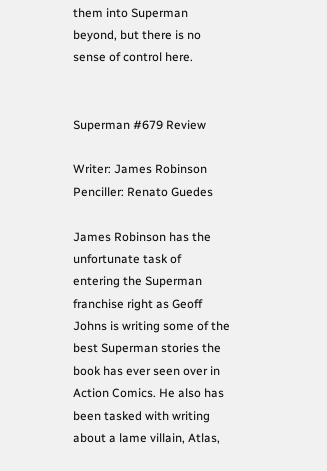them into Superman beyond, but there is no sense of control here.


Superman #679 Review

Writer: James Robinson
Penciller: Renato Guedes

James Robinson has the unfortunate task of entering the Superman franchise right as Geoff Johns is writing some of the best Superman stories the book has ever seen over in Action Comics. He also has been tasked with writing about a lame villain, Atlas,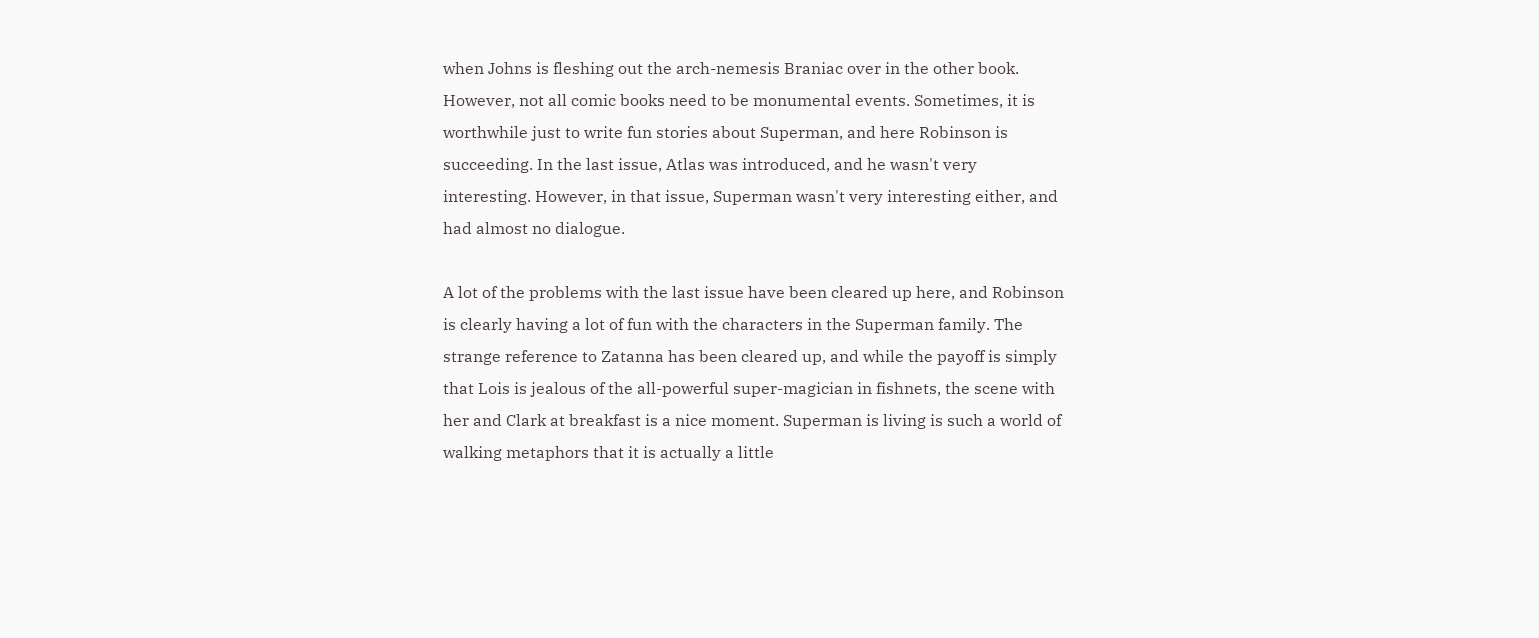when Johns is fleshing out the arch-nemesis Braniac over in the other book. However, not all comic books need to be monumental events. Sometimes, it is worthwhile just to write fun stories about Superman, and here Robinson is succeeding. In the last issue, Atlas was introduced, and he wasn't very interesting. However, in that issue, Superman wasn't very interesting either, and had almost no dialogue.

A lot of the problems with the last issue have been cleared up here, and Robinson is clearly having a lot of fun with the characters in the Superman family. The strange reference to Zatanna has been cleared up, and while the payoff is simply that Lois is jealous of the all-powerful super-magician in fishnets, the scene with her and Clark at breakfast is a nice moment. Superman is living is such a world of walking metaphors that it is actually a little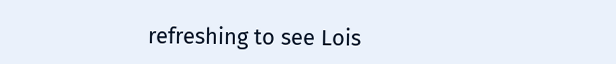refreshing to see Lois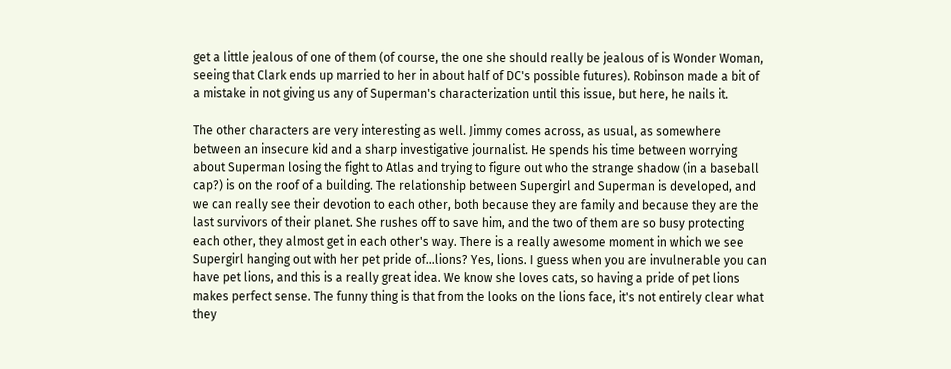get a little jealous of one of them (of course, the one she should really be jealous of is Wonder Woman, seeing that Clark ends up married to her in about half of DC's possible futures). Robinson made a bit of a mistake in not giving us any of Superman's characterization until this issue, but here, he nails it.

The other characters are very interesting as well. Jimmy comes across, as usual, as somewhere between an insecure kid and a sharp investigative journalist. He spends his time between worrying about Superman losing the fight to Atlas and trying to figure out who the strange shadow (in a baseball cap?) is on the roof of a building. The relationship between Supergirl and Superman is developed, and we can really see their devotion to each other, both because they are family and because they are the last survivors of their planet. She rushes off to save him, and the two of them are so busy protecting each other, they almost get in each other's way. There is a really awesome moment in which we see Supergirl hanging out with her pet pride of...lions? Yes, lions. I guess when you are invulnerable you can have pet lions, and this is a really great idea. We know she loves cats, so having a pride of pet lions makes perfect sense. The funny thing is that from the looks on the lions face, it's not entirely clear what they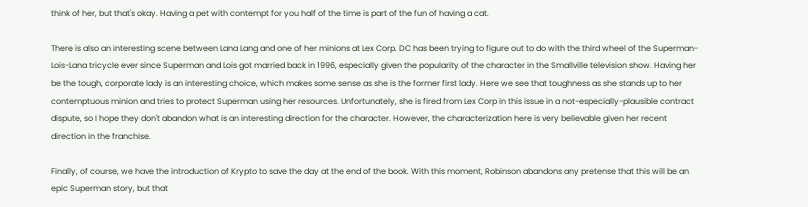think of her, but that's okay. Having a pet with contempt for you half of the time is part of the fun of having a cat.

There is also an interesting scene between Lana Lang and one of her minions at Lex Corp. DC has been trying to figure out to do with the third wheel of the Superman-Lois-Lana tricycle ever since Superman and Lois got married back in 1996, especially given the popularity of the character in the Smallville television show. Having her be the tough, corporate lady is an interesting choice, which makes some sense as she is the former first lady. Here we see that toughness as she stands up to her contemptuous minion and tries to protect Superman using her resources. Unfortunately, she is fired from Lex Corp in this issue in a not-especially-plausible contract dispute, so I hope they don't abandon what is an interesting direction for the character. However, the characterization here is very believable given her recent direction in the franchise.

Finally, of course, we have the introduction of Krypto to save the day at the end of the book. With this moment, Robinson abandons any pretense that this will be an epic Superman story, but that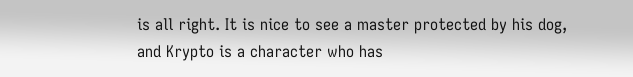is all right. It is nice to see a master protected by his dog, and Krypto is a character who has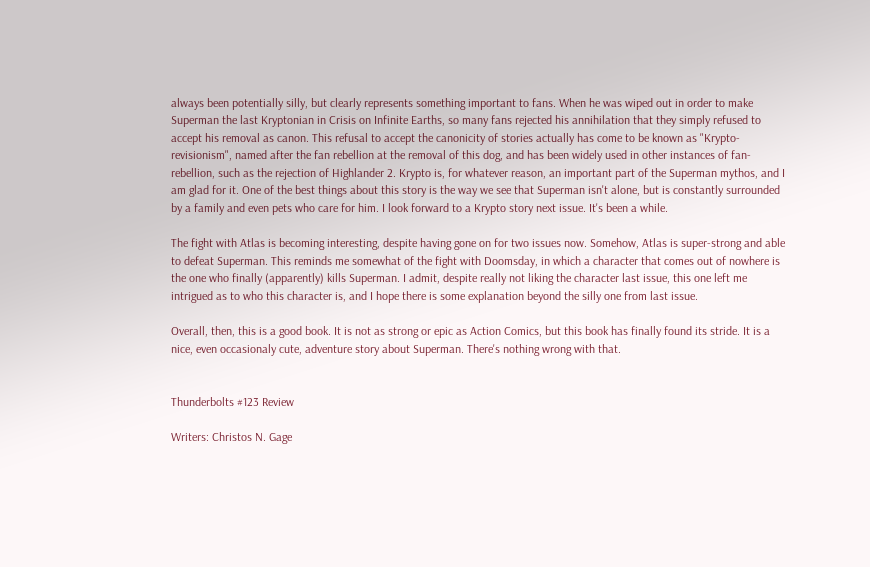always been potentially silly, but clearly represents something important to fans. When he was wiped out in order to make Superman the last Kryptonian in Crisis on Infinite Earths, so many fans rejected his annihilation that they simply refused to accept his removal as canon. This refusal to accept the canonicity of stories actually has come to be known as "Krypto-revisionism", named after the fan rebellion at the removal of this dog, and has been widely used in other instances of fan-rebellion, such as the rejection of Highlander 2. Krypto is, for whatever reason, an important part of the Superman mythos, and I am glad for it. One of the best things about this story is the way we see that Superman isn't alone, but is constantly surrounded by a family and even pets who care for him. I look forward to a Krypto story next issue. It's been a while.

The fight with Atlas is becoming interesting, despite having gone on for two issues now. Somehow, Atlas is super-strong and able to defeat Superman. This reminds me somewhat of the fight with Doomsday, in which a character that comes out of nowhere is the one who finally (apparently) kills Superman. I admit, despite really not liking the character last issue, this one left me intrigued as to who this character is, and I hope there is some explanation beyond the silly one from last issue.

Overall, then, this is a good book. It is not as strong or epic as Action Comics, but this book has finally found its stride. It is a nice, even occasionaly cute, adventure story about Superman. There's nothing wrong with that.


Thunderbolts #123 Review

Writers: Christos N. Gage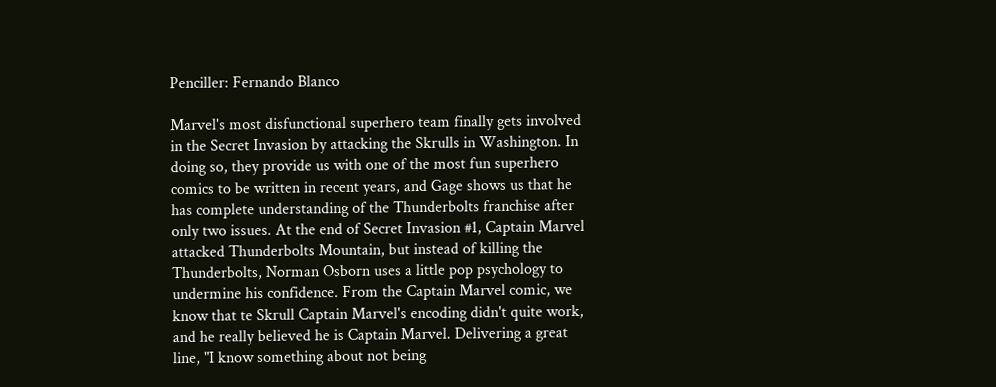Penciller: Fernando Blanco

Marvel's most disfunctional superhero team finally gets involved in the Secret Invasion by attacking the Skrulls in Washington. In doing so, they provide us with one of the most fun superhero comics to be written in recent years, and Gage shows us that he has complete understanding of the Thunderbolts franchise after only two issues. At the end of Secret Invasion #1, Captain Marvel attacked Thunderbolts Mountain, but instead of killing the Thunderbolts, Norman Osborn uses a little pop psychology to undermine his confidence. From the Captain Marvel comic, we know that te Skrull Captain Marvel's encoding didn't quite work, and he really believed he is Captain Marvel. Delivering a great line, "I know something about not being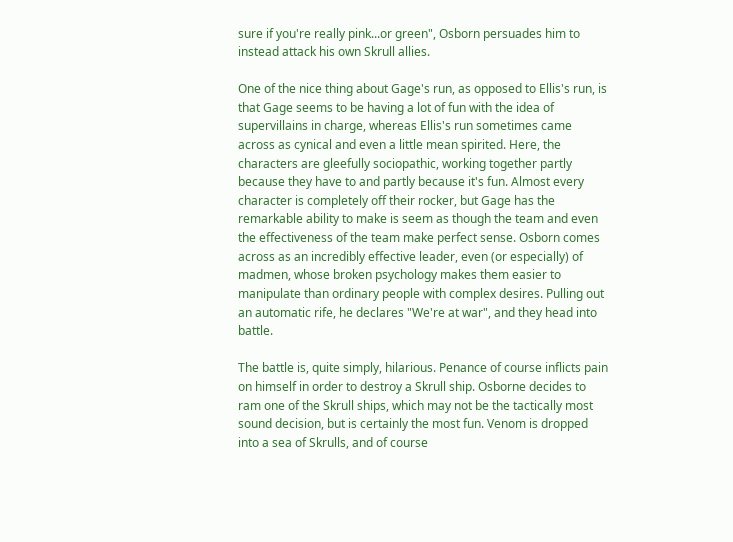sure if you're really pink...or green", Osborn persuades him to instead attack his own Skrull allies.

One of the nice thing about Gage's run, as opposed to Ellis's run, is that Gage seems to be having a lot of fun with the idea of supervillains in charge, whereas Ellis's run sometimes came across as cynical and even a little mean spirited. Here, the characters are gleefully sociopathic, working together partly because they have to and partly because it's fun. Almost every character is completely off their rocker, but Gage has the remarkable ability to make is seem as though the team and even the effectiveness of the team make perfect sense. Osborn comes across as an incredibly effective leader, even (or especially) of madmen, whose broken psychology makes them easier to manipulate than ordinary people with complex desires. Pulling out an automatic rife, he declares "We're at war", and they head into battle.

The battle is, quite simply, hilarious. Penance of course inflicts pain on himself in order to destroy a Skrull ship. Osborne decides to ram one of the Skrull ships, which may not be the tactically most sound decision, but is certainly the most fun. Venom is dropped into a sea of Skrulls, and of course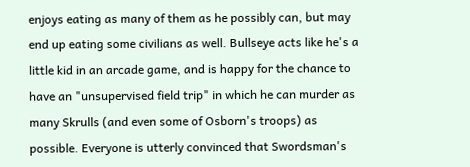enjoys eating as many of them as he possibly can, but may end up eating some civilians as well. Bullseye acts like he's a little kid in an arcade game, and is happy for the chance to have an "unsupervised field trip" in which he can murder as many Skrulls (and even some of Osborn's troops) as possible. Everyone is utterly convinced that Swordsman's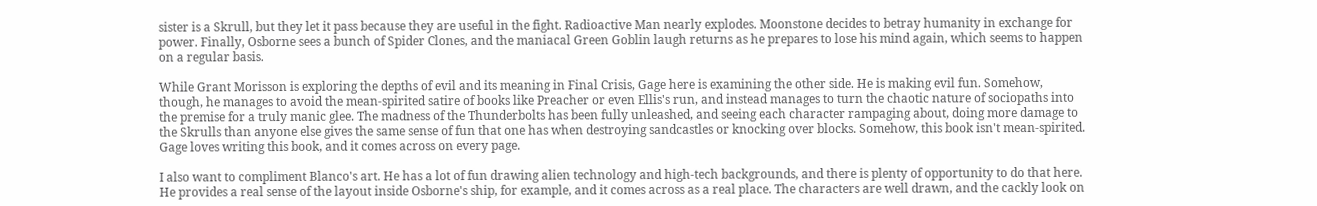sister is a Skrull, but they let it pass because they are useful in the fight. Radioactive Man nearly explodes. Moonstone decides to betray humanity in exchange for power. Finally, Osborne sees a bunch of Spider Clones, and the maniacal Green Goblin laugh returns as he prepares to lose his mind again, which seems to happen on a regular basis.

While Grant Morisson is exploring the depths of evil and its meaning in Final Crisis, Gage here is examining the other side. He is making evil fun. Somehow, though, he manages to avoid the mean-spirited satire of books like Preacher or even Ellis's run, and instead manages to turn the chaotic nature of sociopaths into the premise for a truly manic glee. The madness of the Thunderbolts has been fully unleashed, and seeing each character rampaging about, doing more damage to the Skrulls than anyone else gives the same sense of fun that one has when destroying sandcastles or knocking over blocks. Somehow, this book isn't mean-spirited. Gage loves writing this book, and it comes across on every page.

I also want to compliment Blanco's art. He has a lot of fun drawing alien technology and high-tech backgrounds, and there is plenty of opportunity to do that here. He provides a real sense of the layout inside Osborne's ship, for example, and it comes across as a real place. The characters are well drawn, and the cackly look on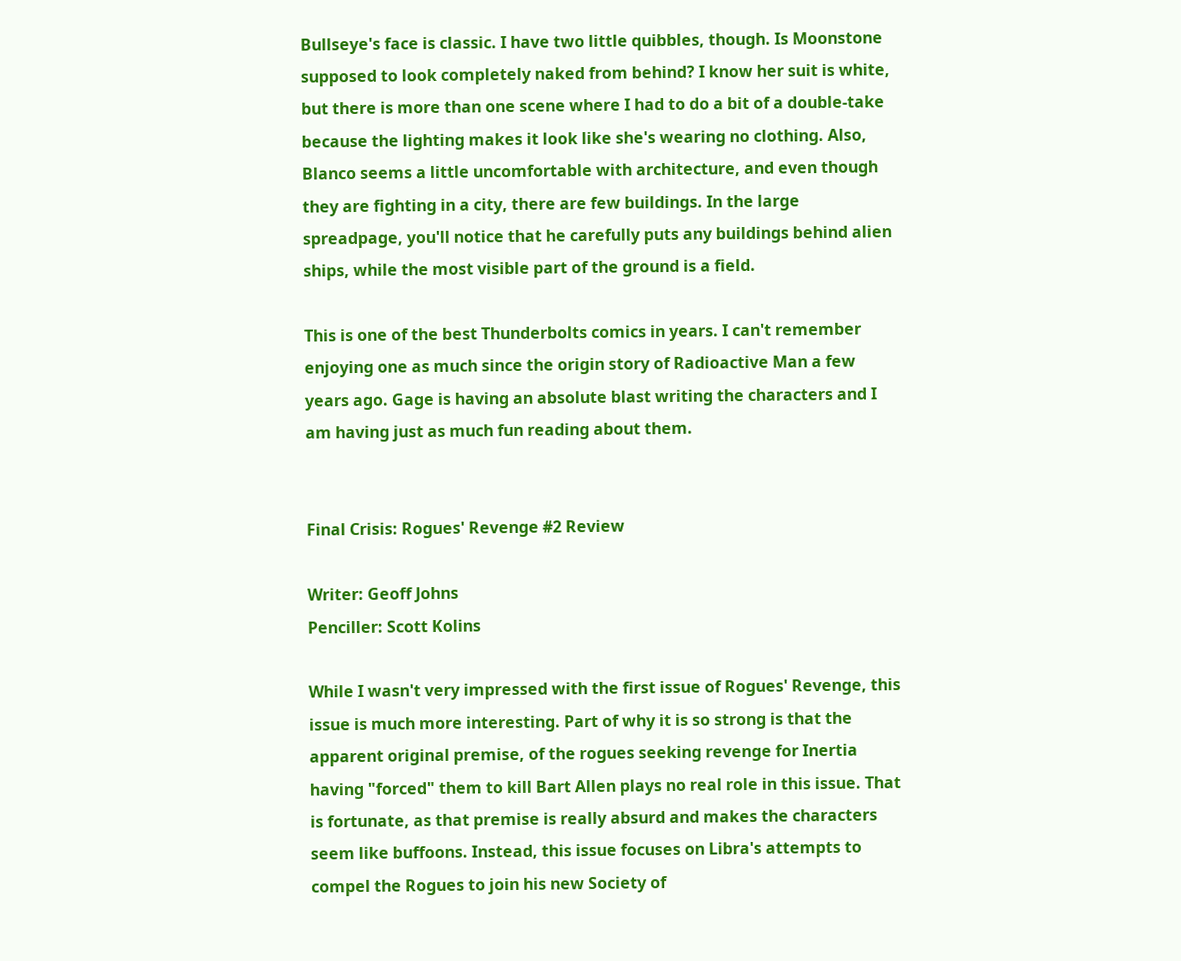Bullseye's face is classic. I have two little quibbles, though. Is Moonstone supposed to look completely naked from behind? I know her suit is white, but there is more than one scene where I had to do a bit of a double-take because the lighting makes it look like she's wearing no clothing. Also, Blanco seems a little uncomfortable with architecture, and even though they are fighting in a city, there are few buildings. In the large spreadpage, you'll notice that he carefully puts any buildings behind alien ships, while the most visible part of the ground is a field.

This is one of the best Thunderbolts comics in years. I can't remember enjoying one as much since the origin story of Radioactive Man a few years ago. Gage is having an absolute blast writing the characters and I am having just as much fun reading about them.


Final Crisis: Rogues' Revenge #2 Review

Writer: Geoff Johns
Penciller: Scott Kolins

While I wasn't very impressed with the first issue of Rogues' Revenge, this issue is much more interesting. Part of why it is so strong is that the apparent original premise, of the rogues seeking revenge for Inertia having "forced" them to kill Bart Allen plays no real role in this issue. That is fortunate, as that premise is really absurd and makes the characters seem like buffoons. Instead, this issue focuses on Libra's attempts to compel the Rogues to join his new Society of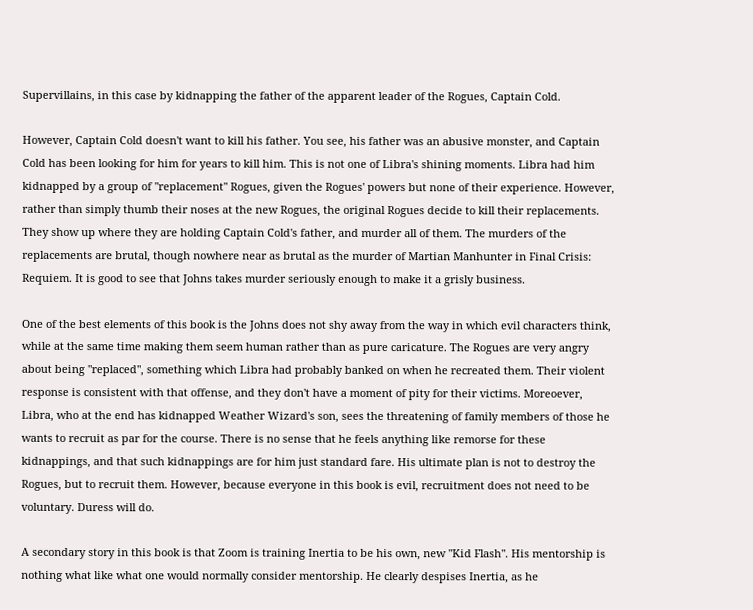Supervillains, in this case by kidnapping the father of the apparent leader of the Rogues, Captain Cold.

However, Captain Cold doesn't want to kill his father. You see, his father was an abusive monster, and Captain Cold has been looking for him for years to kill him. This is not one of Libra's shining moments. Libra had him kidnapped by a group of "replacement" Rogues, given the Rogues' powers but none of their experience. However, rather than simply thumb their noses at the new Rogues, the original Rogues decide to kill their replacements. They show up where they are holding Captain Cold's father, and murder all of them. The murders of the replacements are brutal, though nowhere near as brutal as the murder of Martian Manhunter in Final Crisis: Requiem. It is good to see that Johns takes murder seriously enough to make it a grisly business.

One of the best elements of this book is the Johns does not shy away from the way in which evil characters think, while at the same time making them seem human rather than as pure caricature. The Rogues are very angry about being "replaced", something which Libra had probably banked on when he recreated them. Their violent response is consistent with that offense, and they don't have a moment of pity for their victims. Moreoever, Libra, who at the end has kidnapped Weather Wizard's son, sees the threatening of family members of those he wants to recruit as par for the course. There is no sense that he feels anything like remorse for these kidnappings, and that such kidnappings are for him just standard fare. His ultimate plan is not to destroy the Rogues, but to recruit them. However, because everyone in this book is evil, recruitment does not need to be voluntary. Duress will do.

A secondary story in this book is that Zoom is training Inertia to be his own, new "Kid Flash". His mentorship is nothing what like what one would normally consider mentorship. He clearly despises Inertia, as he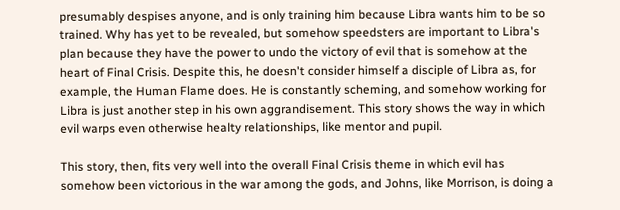presumably despises anyone, and is only training him because Libra wants him to be so trained. Why has yet to be revealed, but somehow speedsters are important to Libra's plan because they have the power to undo the victory of evil that is somehow at the heart of Final Crisis. Despite this, he doesn't consider himself a disciple of Libra as, for example, the Human Flame does. He is constantly scheming, and somehow working for Libra is just another step in his own aggrandisement. This story shows the way in which evil warps even otherwise healty relationships, like mentor and pupil.

This story, then, fits very well into the overall Final Crisis theme in which evil has somehow been victorious in the war among the gods, and Johns, like Morrison, is doing a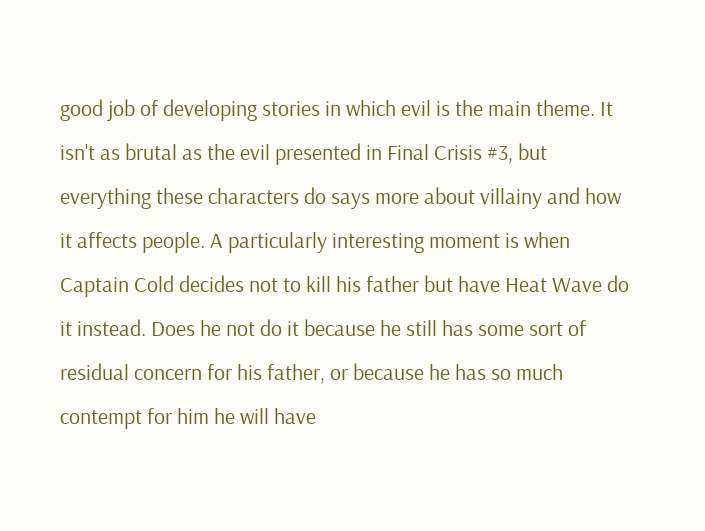good job of developing stories in which evil is the main theme. It isn't as brutal as the evil presented in Final Crisis #3, but everything these characters do says more about villainy and how it affects people. A particularly interesting moment is when Captain Cold decides not to kill his father but have Heat Wave do it instead. Does he not do it because he still has some sort of residual concern for his father, or because he has so much contempt for him he will have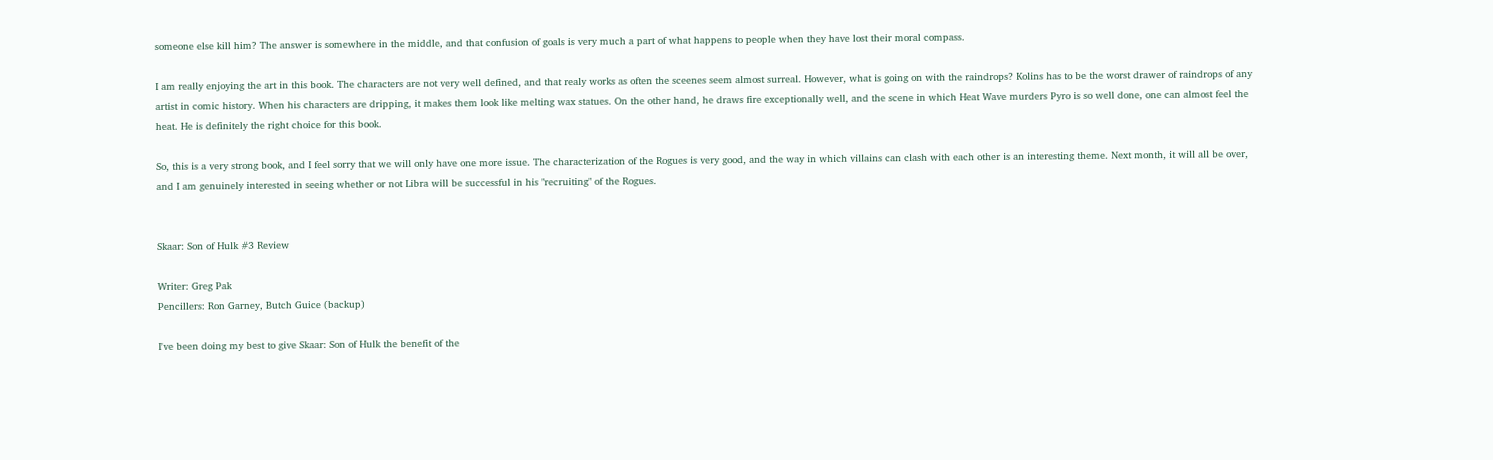someone else kill him? The answer is somewhere in the middle, and that confusion of goals is very much a part of what happens to people when they have lost their moral compass.

I am really enjoying the art in this book. The characters are not very well defined, and that realy works as often the sceenes seem almost surreal. However, what is going on with the raindrops? Kolins has to be the worst drawer of raindrops of any artist in comic history. When his characters are dripping, it makes them look like melting wax statues. On the other hand, he draws fire exceptionally well, and the scene in which Heat Wave murders Pyro is so well done, one can almost feel the heat. He is definitely the right choice for this book.

So, this is a very strong book, and I feel sorry that we will only have one more issue. The characterization of the Rogues is very good, and the way in which villains can clash with each other is an interesting theme. Next month, it will all be over, and I am genuinely interested in seeing whether or not Libra will be successful in his "recruiting" of the Rogues.


Skaar: Son of Hulk #3 Review

Writer: Greg Pak
Pencillers: Ron Garney, Butch Guice (backup)

I've been doing my best to give Skaar: Son of Hulk the benefit of the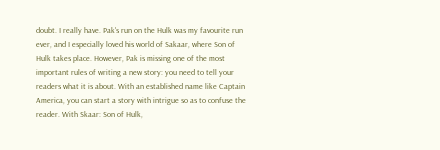doubt. I really have. Pak's run on the Hulk was my favourite run ever, and I especially loved his world of Sakaar, where Son of Hulk takes place. However, Pak is missing one of the most important rules of writing a new story: you need to tell your readers what it is about. With an established name like Captain America, you can start a story with intrigue so as to confuse the reader. With Skaar: Son of Hulk,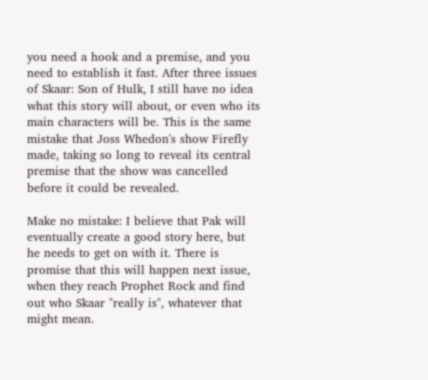you need a hook and a premise, and you need to establish it fast. After three issues of Skaar: Son of Hulk, I still have no idea what this story will about, or even who its main characters will be. This is the same mistake that Joss Whedon's show Firefly made, taking so long to reveal its central premise that the show was cancelled before it could be revealed.

Make no mistake: I believe that Pak will eventually create a good story here, but he needs to get on with it. There is promise that this will happen next issue, when they reach Prophet Rock and find out who Skaar "really is", whatever that might mean.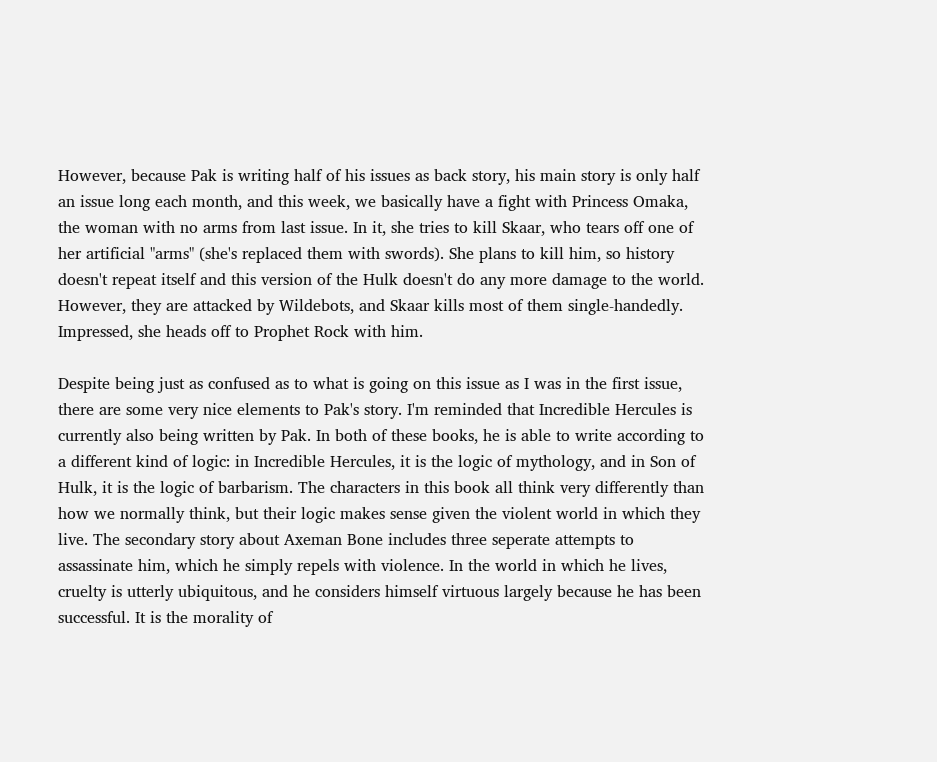However, because Pak is writing half of his issues as back story, his main story is only half an issue long each month, and this week, we basically have a fight with Princess Omaka, the woman with no arms from last issue. In it, she tries to kill Skaar, who tears off one of her artificial "arms" (she's replaced them with swords). She plans to kill him, so history doesn't repeat itself and this version of the Hulk doesn't do any more damage to the world. However, they are attacked by Wildebots, and Skaar kills most of them single-handedly. Impressed, she heads off to Prophet Rock with him.

Despite being just as confused as to what is going on this issue as I was in the first issue, there are some very nice elements to Pak's story. I'm reminded that Incredible Hercules is currently also being written by Pak. In both of these books, he is able to write according to a different kind of logic: in Incredible Hercules, it is the logic of mythology, and in Son of Hulk, it is the logic of barbarism. The characters in this book all think very differently than how we normally think, but their logic makes sense given the violent world in which they live. The secondary story about Axeman Bone includes three seperate attempts to assassinate him, which he simply repels with violence. In the world in which he lives, cruelty is utterly ubiquitous, and he considers himself virtuous largely because he has been successful. It is the morality of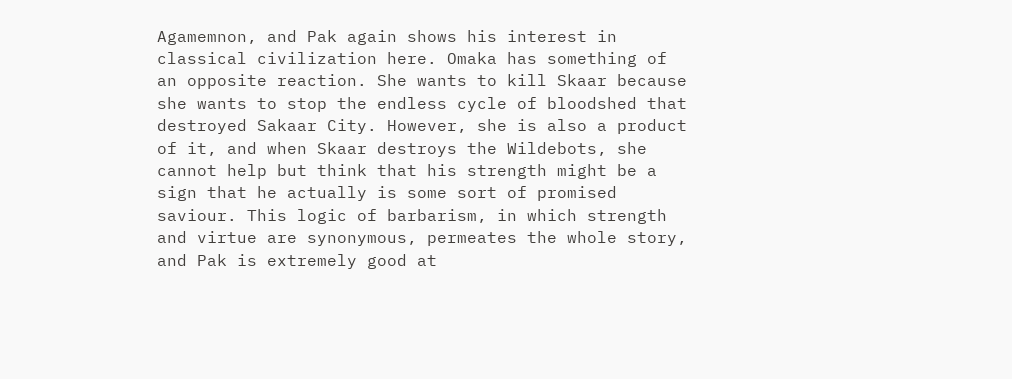Agamemnon, and Pak again shows his interest in classical civilization here. Omaka has something of an opposite reaction. She wants to kill Skaar because she wants to stop the endless cycle of bloodshed that destroyed Sakaar City. However, she is also a product of it, and when Skaar destroys the Wildebots, she cannot help but think that his strength might be a sign that he actually is some sort of promised saviour. This logic of barbarism, in which strength and virtue are synonymous, permeates the whole story, and Pak is extremely good at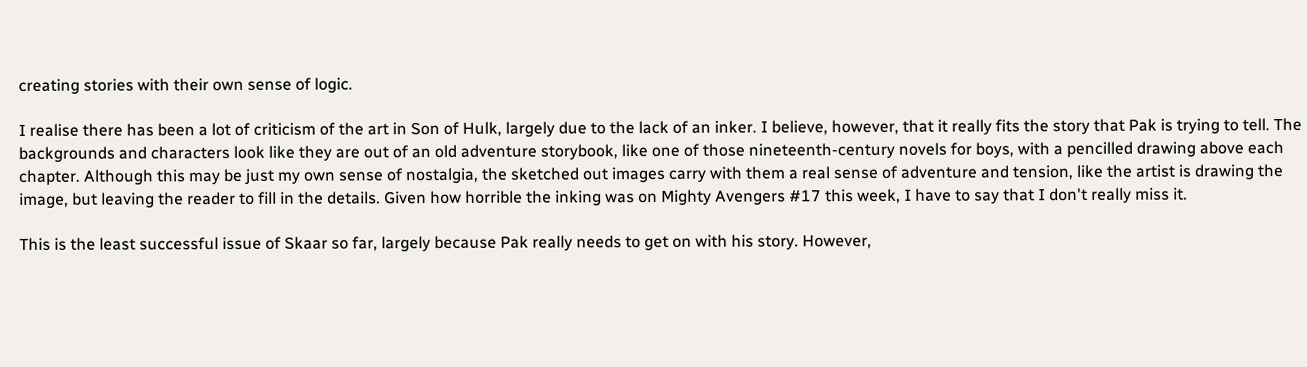creating stories with their own sense of logic.

I realise there has been a lot of criticism of the art in Son of Hulk, largely due to the lack of an inker. I believe, however, that it really fits the story that Pak is trying to tell. The backgrounds and characters look like they are out of an old adventure storybook, like one of those nineteenth-century novels for boys, with a pencilled drawing above each chapter. Although this may be just my own sense of nostalgia, the sketched out images carry with them a real sense of adventure and tension, like the artist is drawing the image, but leaving the reader to fill in the details. Given how horrible the inking was on Mighty Avengers #17 this week, I have to say that I don't really miss it.

This is the least successful issue of Skaar so far, largely because Pak really needs to get on with his story. However,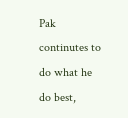Pak continutes to do what he do best,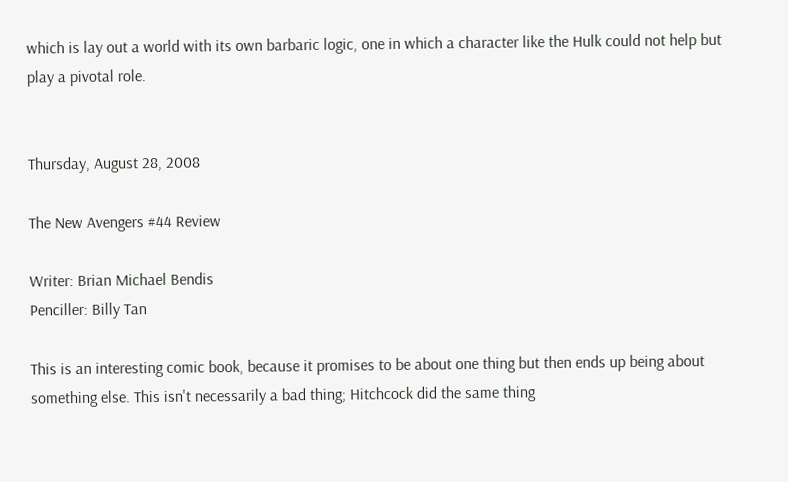which is lay out a world with its own barbaric logic, one in which a character like the Hulk could not help but play a pivotal role.


Thursday, August 28, 2008

The New Avengers #44 Review

Writer: Brian Michael Bendis
Penciller: Billy Tan

This is an interesting comic book, because it promises to be about one thing but then ends up being about something else. This isn't necessarily a bad thing; Hitchcock did the same thing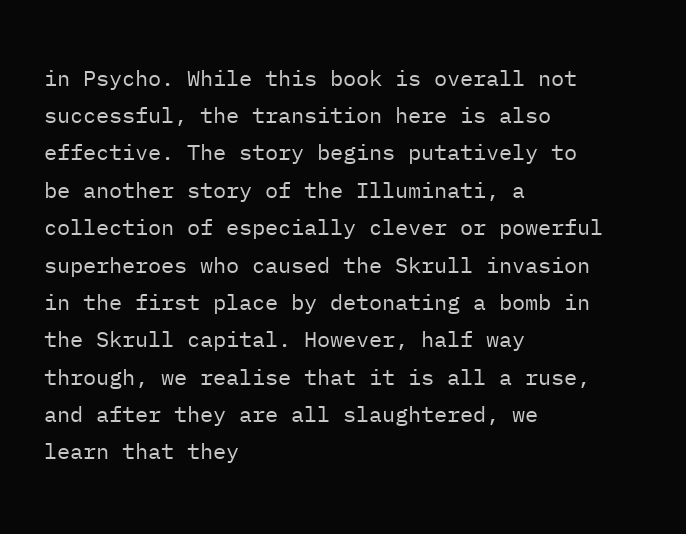in Psycho. While this book is overall not successful, the transition here is also effective. The story begins putatively to be another story of the Illuminati, a collection of especially clever or powerful superheroes who caused the Skrull invasion in the first place by detonating a bomb in the Skrull capital. However, half way through, we realise that it is all a ruse, and after they are all slaughtered, we learn that they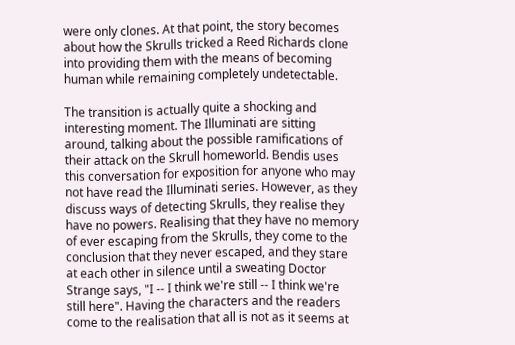were only clones. At that point, the story becomes about how the Skrulls tricked a Reed Richards clone into providing them with the means of becoming human while remaining completely undetectable.

The transition is actually quite a shocking and interesting moment. The Illuminati are sitting around, talking about the possible ramifications of their attack on the Skrull homeworld. Bendis uses this conversation for exposition for anyone who may not have read the Illuminati series. However, as they discuss ways of detecting Skrulls, they realise they have no powers. Realising that they have no memory of ever escaping from the Skrulls, they come to the conclusion that they never escaped, and they stare at each other in silence until a sweating Doctor Strange says, "I -- I think we're still -- I think we're still here". Having the characters and the readers come to the realisation that all is not as it seems at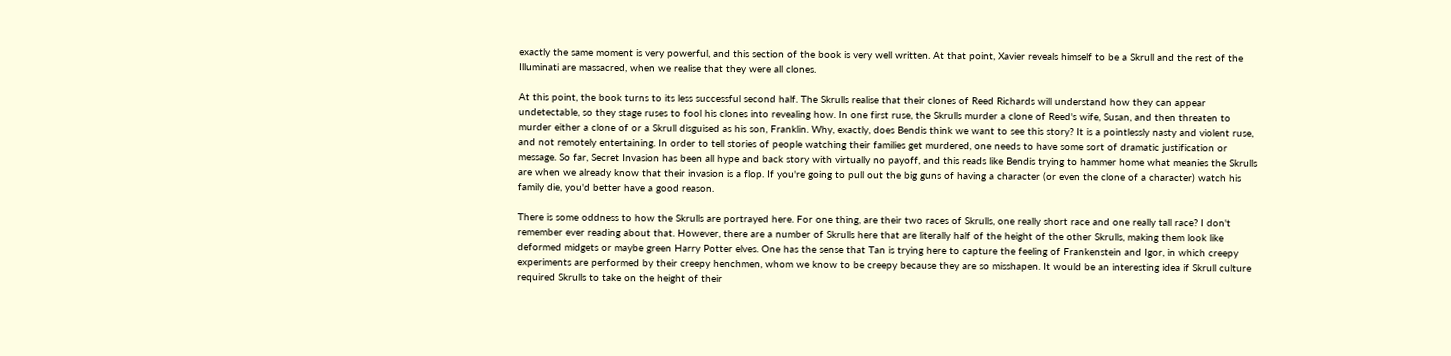exactly the same moment is very powerful, and this section of the book is very well written. At that point, Xavier reveals himself to be a Skrull and the rest of the Illuminati are massacred, when we realise that they were all clones.

At this point, the book turns to its less successful second half. The Skrulls realise that their clones of Reed Richards will understand how they can appear undetectable, so they stage ruses to fool his clones into revealing how. In one first ruse, the Skrulls murder a clone of Reed's wife, Susan, and then threaten to murder either a clone of or a Skrull disguised as his son, Franklin. Why, exactly, does Bendis think we want to see this story? It is a pointlessly nasty and violent ruse, and not remotely entertaining. In order to tell stories of people watching their families get murdered, one needs to have some sort of dramatic justification or message. So far, Secret Invasion has been all hype and back story with virtually no payoff, and this reads like Bendis trying to hammer home what meanies the Skrulls are when we already know that their invasion is a flop. If you're going to pull out the big guns of having a character (or even the clone of a character) watch his family die, you'd better have a good reason.

There is some oddness to how the Skrulls are portrayed here. For one thing, are their two races of Skrulls, one really short race and one really tall race? I don't remember ever reading about that. However, there are a number of Skrulls here that are literally half of the height of the other Skrulls, making them look like deformed midgets or maybe green Harry Potter elves. One has the sense that Tan is trying here to capture the feeling of Frankenstein and Igor, in which creepy experiments are performed by their creepy henchmen, whom we know to be creepy because they are so misshapen. It would be an interesting idea if Skrull culture required Skrulls to take on the height of their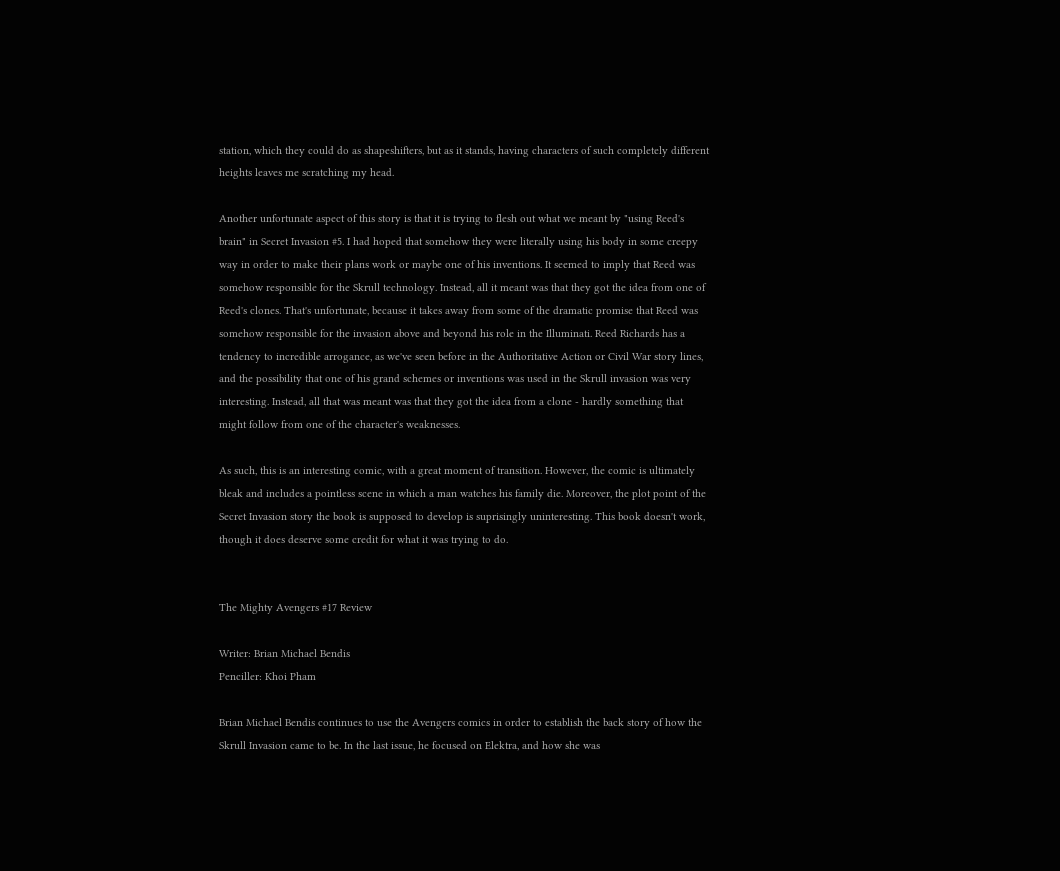station, which they could do as shapeshifters, but as it stands, having characters of such completely different heights leaves me scratching my head.

Another unfortunate aspect of this story is that it is trying to flesh out what we meant by "using Reed's brain" in Secret Invasion #5. I had hoped that somehow they were literally using his body in some creepy way in order to make their plans work or maybe one of his inventions. It seemed to imply that Reed was somehow responsible for the Skrull technology. Instead, all it meant was that they got the idea from one of Reed's clones. That's unfortunate, because it takes away from some of the dramatic promise that Reed was somehow responsible for the invasion above and beyond his role in the Illuminati. Reed Richards has a tendency to incredible arrogance, as we've seen before in the Authoritative Action or Civil War story lines, and the possibility that one of his grand schemes or inventions was used in the Skrull invasion was very interesting. Instead, all that was meant was that they got the idea from a clone - hardly something that might follow from one of the character's weaknesses.

As such, this is an interesting comic, with a great moment of transition. However, the comic is ultimately bleak and includes a pointless scene in which a man watches his family die. Moreover, the plot point of the Secret Invasion story the book is supposed to develop is suprisingly uninteresting. This book doesn't work, though it does deserve some credit for what it was trying to do.


The Mighty Avengers #17 Review

Writer: Brian Michael Bendis
Penciller: Khoi Pham

Brian Michael Bendis continues to use the Avengers comics in order to establish the back story of how the Skrull Invasion came to be. In the last issue, he focused on Elektra, and how she was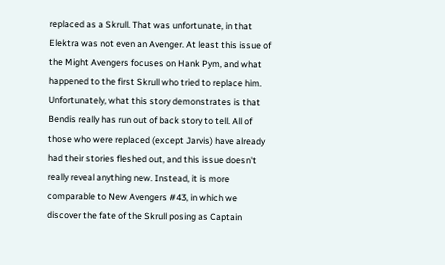replaced as a Skrull. That was unfortunate, in that Elektra was not even an Avenger. At least this issue of the Might Avengers focuses on Hank Pym, and what happened to the first Skrull who tried to replace him. Unfortunately, what this story demonstrates is that Bendis really has run out of back story to tell. All of those who were replaced (except Jarvis) have already had their stories fleshed out, and this issue doesn't really reveal anything new. Instead, it is more comparable to New Avengers #43, in which we discover the fate of the Skrull posing as Captain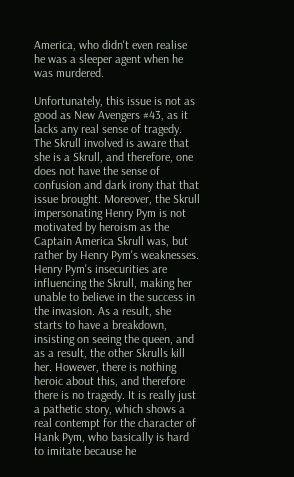America, who didn't even realise he was a sleeper agent when he was murdered.

Unfortunately, this issue is not as good as New Avengers #43, as it lacks any real sense of tragedy. The Skrull involved is aware that she is a Skrull, and therefore, one does not have the sense of confusion and dark irony that that issue brought. Moreover, the Skrull impersonating Henry Pym is not motivated by heroism as the Captain America Skrull was, but rather by Henry Pym's weaknesses. Henry Pym's insecurities are influencing the Skrull, making her unable to believe in the success in the invasion. As a result, she starts to have a breakdown, insisting on seeing the queen, and as a result, the other Skrulls kill her. However, there is nothing heroic about this, and therefore there is no tragedy. It is really just a pathetic story, which shows a real contempt for the character of Hank Pym, who basically is hard to imitate because he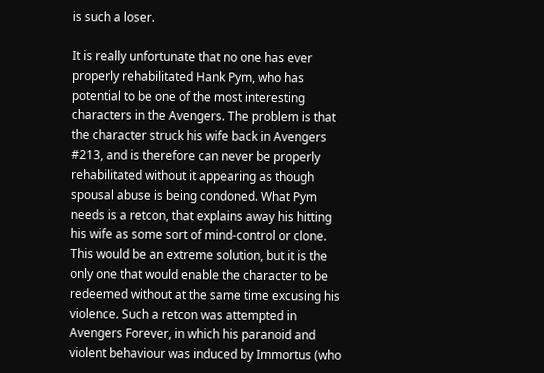is such a loser.

It is really unfortunate that no one has ever properly rehabilitated Hank Pym, who has potential to be one of the most interesting characters in the Avengers. The problem is that the character struck his wife back in Avengers #213, and is therefore can never be properly rehabilitated without it appearing as though spousal abuse is being condoned. What Pym needs is a retcon, that explains away his hitting his wife as some sort of mind-control or clone. This would be an extreme solution, but it is the only one that would enable the character to be redeemed without at the same time excusing his violence. Such a retcon was attempted in Avengers Forever, in which his paranoid and violent behaviour was induced by Immortus (who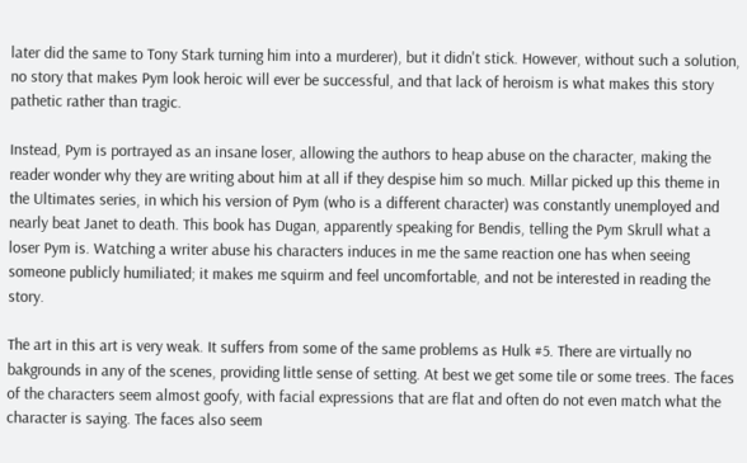later did the same to Tony Stark turning him into a murderer), but it didn't stick. However, without such a solution, no story that makes Pym look heroic will ever be successful, and that lack of heroism is what makes this story pathetic rather than tragic.

Instead, Pym is portrayed as an insane loser, allowing the authors to heap abuse on the character, making the reader wonder why they are writing about him at all if they despise him so much. Millar picked up this theme in the Ultimates series, in which his version of Pym (who is a different character) was constantly unemployed and nearly beat Janet to death. This book has Dugan, apparently speaking for Bendis, telling the Pym Skrull what a loser Pym is. Watching a writer abuse his characters induces in me the same reaction one has when seeing someone publicly humiliated; it makes me squirm and feel uncomfortable, and not be interested in reading the story.

The art in this art is very weak. It suffers from some of the same problems as Hulk #5. There are virtually no bakgrounds in any of the scenes, providing little sense of setting. At best we get some tile or some trees. The faces of the characters seem almost goofy, with facial expressions that are flat and often do not even match what the character is saying. The faces also seem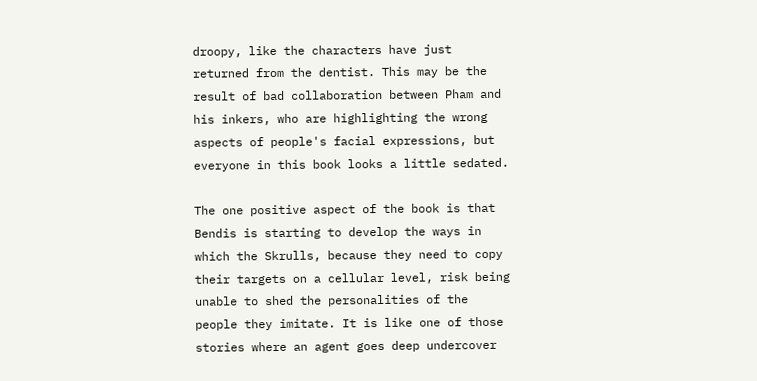droopy, like the characters have just returned from the dentist. This may be the result of bad collaboration between Pham and his inkers, who are highlighting the wrong aspects of people's facial expressions, but everyone in this book looks a little sedated.

The one positive aspect of the book is that Bendis is starting to develop the ways in which the Skrulls, because they need to copy their targets on a cellular level, risk being unable to shed the personalities of the people they imitate. It is like one of those stories where an agent goes deep undercover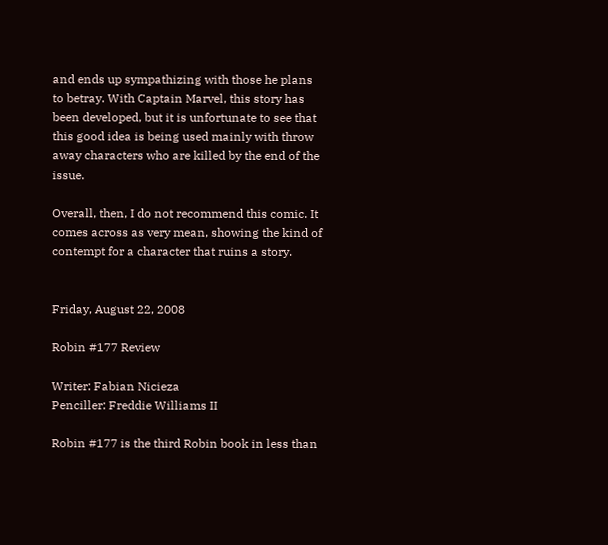and ends up sympathizing with those he plans to betray. With Captain Marvel, this story has been developed, but it is unfortunate to see that this good idea is being used mainly with throw away characters who are killed by the end of the issue.

Overall, then, I do not recommend this comic. It comes across as very mean, showing the kind of contempt for a character that ruins a story.


Friday, August 22, 2008

Robin #177 Review

Writer: Fabian Nicieza
Penciller: Freddie Williams II

Robin #177 is the third Robin book in less than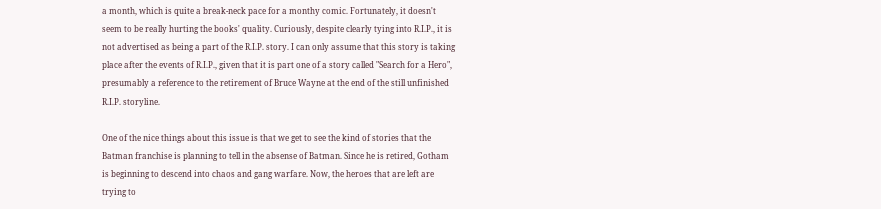a month, which is quite a break-neck pace for a monthy comic. Fortunately, it doesn't seem to be really hurting the books' quality. Curiously, despite clearly tying into R.I.P., it is not advertised as being a part of the R.I.P. story. I can only assume that this story is taking place after the events of R.I.P., given that it is part one of a story called "Search for a Hero", presumably a reference to the retirement of Bruce Wayne at the end of the still unfinished R.I.P. storyline.

One of the nice things about this issue is that we get to see the kind of stories that the Batman franchise is planning to tell in the absense of Batman. Since he is retired, Gotham is beginning to descend into chaos and gang warfare. Now, the heroes that are left are trying to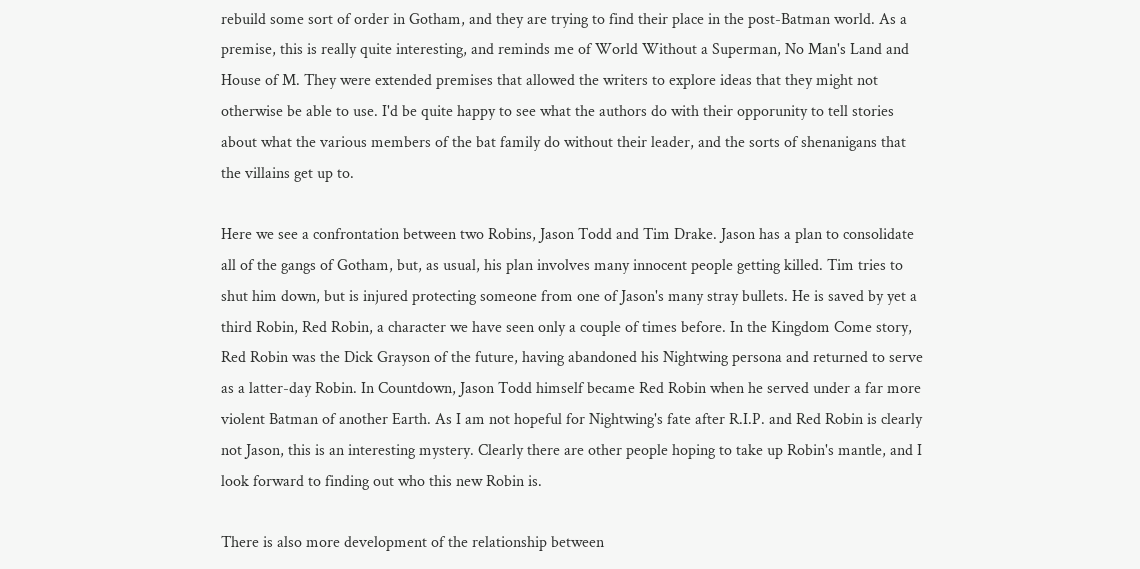rebuild some sort of order in Gotham, and they are trying to find their place in the post-Batman world. As a premise, this is really quite interesting, and reminds me of World Without a Superman, No Man's Land and House of M. They were extended premises that allowed the writers to explore ideas that they might not otherwise be able to use. I'd be quite happy to see what the authors do with their opporunity to tell stories about what the various members of the bat family do without their leader, and the sorts of shenanigans that the villains get up to.

Here we see a confrontation between two Robins, Jason Todd and Tim Drake. Jason has a plan to consolidate all of the gangs of Gotham, but, as usual, his plan involves many innocent people getting killed. Tim tries to shut him down, but is injured protecting someone from one of Jason's many stray bullets. He is saved by yet a third Robin, Red Robin, a character we have seen only a couple of times before. In the Kingdom Come story, Red Robin was the Dick Grayson of the future, having abandoned his Nightwing persona and returned to serve as a latter-day Robin. In Countdown, Jason Todd himself became Red Robin when he served under a far more violent Batman of another Earth. As I am not hopeful for Nightwing's fate after R.I.P. and Red Robin is clearly not Jason, this is an interesting mystery. Clearly there are other people hoping to take up Robin's mantle, and I look forward to finding out who this new Robin is.

There is also more development of the relationship between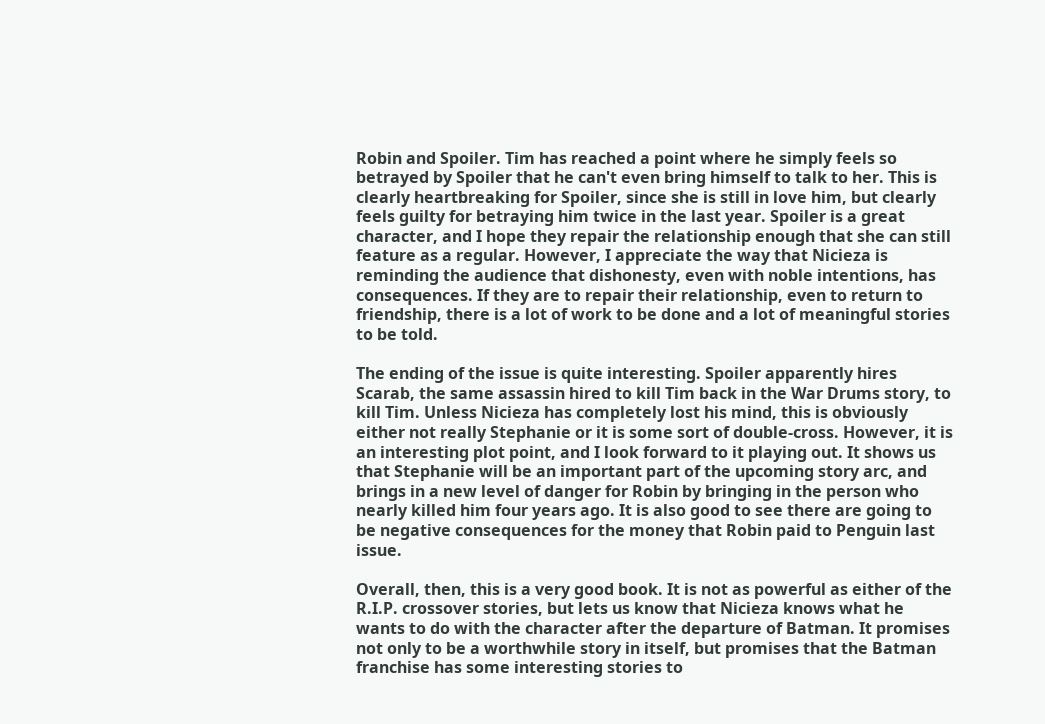Robin and Spoiler. Tim has reached a point where he simply feels so betrayed by Spoiler that he can't even bring himself to talk to her. This is clearly heartbreaking for Spoiler, since she is still in love him, but clearly feels guilty for betraying him twice in the last year. Spoiler is a great character, and I hope they repair the relationship enough that she can still feature as a regular. However, I appreciate the way that Nicieza is reminding the audience that dishonesty, even with noble intentions, has consequences. If they are to repair their relationship, even to return to friendship, there is a lot of work to be done and a lot of meaningful stories to be told.

The ending of the issue is quite interesting. Spoiler apparently hires Scarab, the same assassin hired to kill Tim back in the War Drums story, to kill Tim. Unless Nicieza has completely lost his mind, this is obviously either not really Stephanie or it is some sort of double-cross. However, it is an interesting plot point, and I look forward to it playing out. It shows us that Stephanie will be an important part of the upcoming story arc, and brings in a new level of danger for Robin by bringing in the person who nearly killed him four years ago. It is also good to see there are going to be negative consequences for the money that Robin paid to Penguin last issue.

Overall, then, this is a very good book. It is not as powerful as either of the R.I.P. crossover stories, but lets us know that Nicieza knows what he wants to do with the character after the departure of Batman. It promises not only to be a worthwhile story in itself, but promises that the Batman franchise has some interesting stories to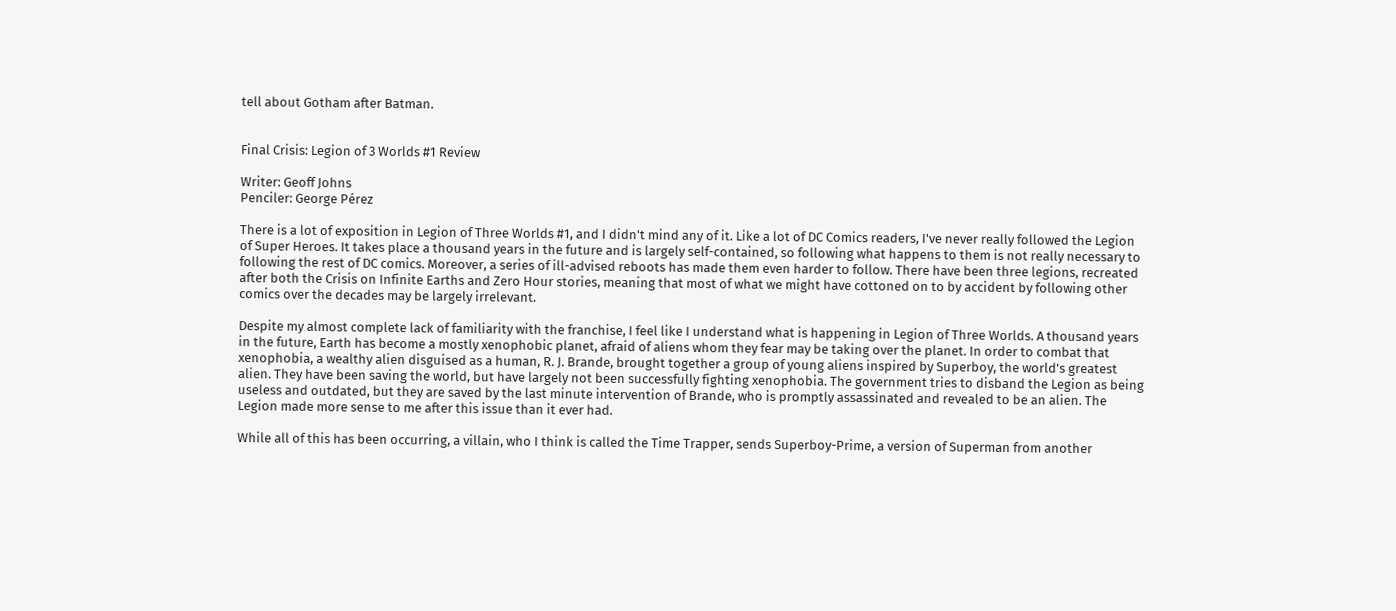tell about Gotham after Batman.


Final Crisis: Legion of 3 Worlds #1 Review

Writer: Geoff Johns
Penciler: George Pérez

There is a lot of exposition in Legion of Three Worlds #1, and I didn't mind any of it. Like a lot of DC Comics readers, I've never really followed the Legion of Super Heroes. It takes place a thousand years in the future and is largely self-contained, so following what happens to them is not really necessary to following the rest of DC comics. Moreover, a series of ill-advised reboots has made them even harder to follow. There have been three legions, recreated after both the Crisis on Infinite Earths and Zero Hour stories, meaning that most of what we might have cottoned on to by accident by following other comics over the decades may be largely irrelevant.

Despite my almost complete lack of familiarity with the franchise, I feel like I understand what is happening in Legion of Three Worlds. A thousand years in the future, Earth has become a mostly xenophobic planet, afraid of aliens whom they fear may be taking over the planet. In order to combat that xenophobia, a wealthy alien disguised as a human, R. J. Brande, brought together a group of young aliens inspired by Superboy, the world's greatest alien. They have been saving the world, but have largely not been successfully fighting xenophobia. The government tries to disband the Legion as being useless and outdated, but they are saved by the last minute intervention of Brande, who is promptly assassinated and revealed to be an alien. The Legion made more sense to me after this issue than it ever had.

While all of this has been occurring, a villain, who I think is called the Time Trapper, sends Superboy-Prime, a version of Superman from another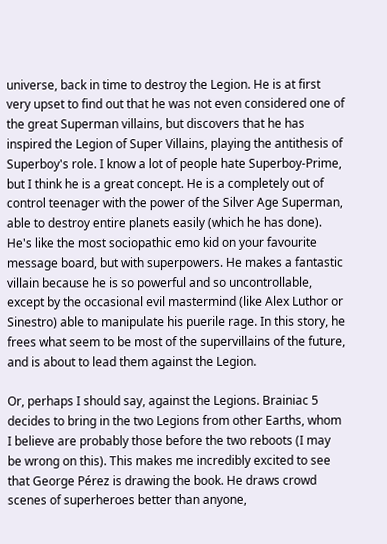universe, back in time to destroy the Legion. He is at first very upset to find out that he was not even considered one of the great Superman villains, but discovers that he has inspired the Legion of Super Villains, playing the antithesis of Superboy's role. I know a lot of people hate Superboy-Prime, but I think he is a great concept. He is a completely out of control teenager with the power of the Silver Age Superman, able to destroy entire planets easily (which he has done). He's like the most sociopathic emo kid on your favourite message board, but with superpowers. He makes a fantastic villain because he is so powerful and so uncontrollable, except by the occasional evil mastermind (like Alex Luthor or Sinestro) able to manipulate his puerile rage. In this story, he frees what seem to be most of the supervillains of the future, and is about to lead them against the Legion.

Or, perhaps I should say, against the Legions. Brainiac 5 decides to bring in the two Legions from other Earths, whom I believe are probably those before the two reboots (I may be wrong on this). This makes me incredibly excited to see that George Pérez is drawing the book. He draws crowd scenes of superheroes better than anyone,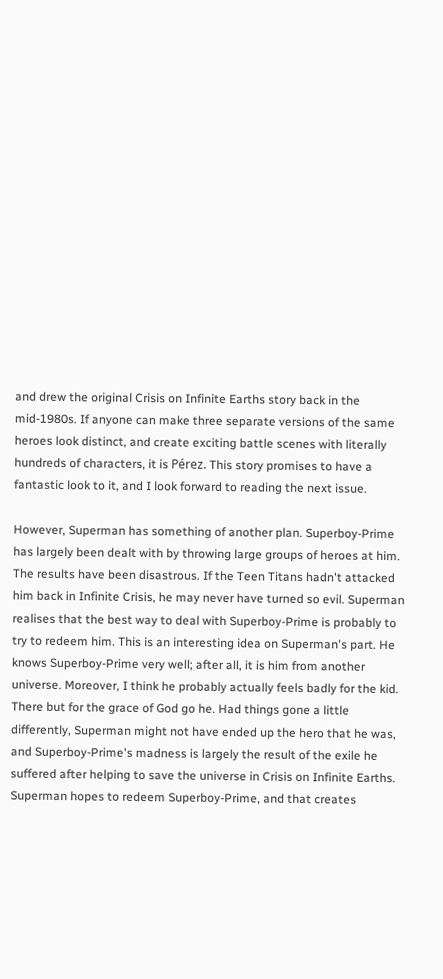and drew the original Crisis on Infinite Earths story back in the mid-1980s. If anyone can make three separate versions of the same heroes look distinct, and create exciting battle scenes with literally hundreds of characters, it is Pérez. This story promises to have a fantastic look to it, and I look forward to reading the next issue.

However, Superman has something of another plan. Superboy-Prime has largely been dealt with by throwing large groups of heroes at him. The results have been disastrous. If the Teen Titans hadn't attacked him back in Infinite Crisis, he may never have turned so evil. Superman realises that the best way to deal with Superboy-Prime is probably to try to redeem him. This is an interesting idea on Superman's part. He knows Superboy-Prime very well; after all, it is him from another universe. Moreover, I think he probably actually feels badly for the kid. There but for the grace of God go he. Had things gone a little differently, Superman might not have ended up the hero that he was, and Superboy-Prime's madness is largely the result of the exile he suffered after helping to save the universe in Crisis on Infinite Earths. Superman hopes to redeem Superboy-Prime, and that creates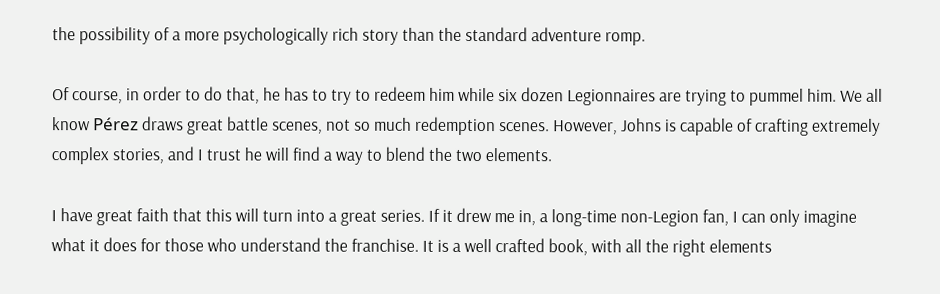the possibility of a more psychologically rich story than the standard adventure romp.

Of course, in order to do that, he has to try to redeem him while six dozen Legionnaires are trying to pummel him. We all know Pérez draws great battle scenes, not so much redemption scenes. However, Johns is capable of crafting extremely complex stories, and I trust he will find a way to blend the two elements.

I have great faith that this will turn into a great series. If it drew me in, a long-time non-Legion fan, I can only imagine what it does for those who understand the franchise. It is a well crafted book, with all the right elements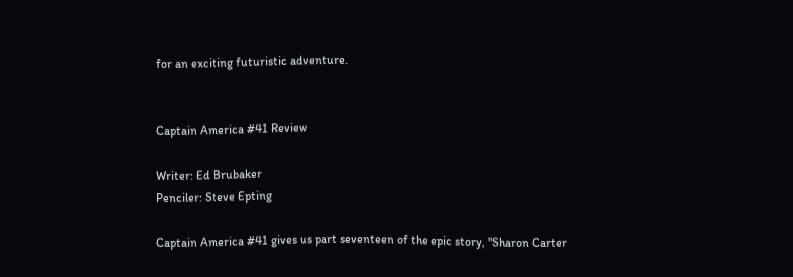for an exciting futuristic adventure.


Captain America #41 Review

Writer: Ed Brubaker
Penciler: Steve Epting

Captain America #41 gives us part seventeen of the epic story, "Sharon Carter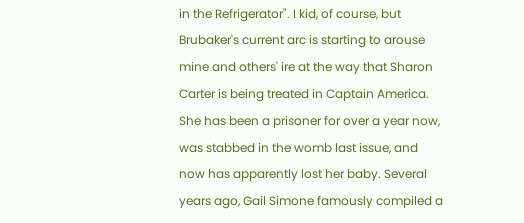in the Refrigerator". I kid, of course, but Brubaker's current arc is starting to arouse mine and others' ire at the way that Sharon Carter is being treated in Captain America. She has been a prisoner for over a year now, was stabbed in the womb last issue, and now has apparently lost her baby. Several years ago, Gail Simone famously compiled a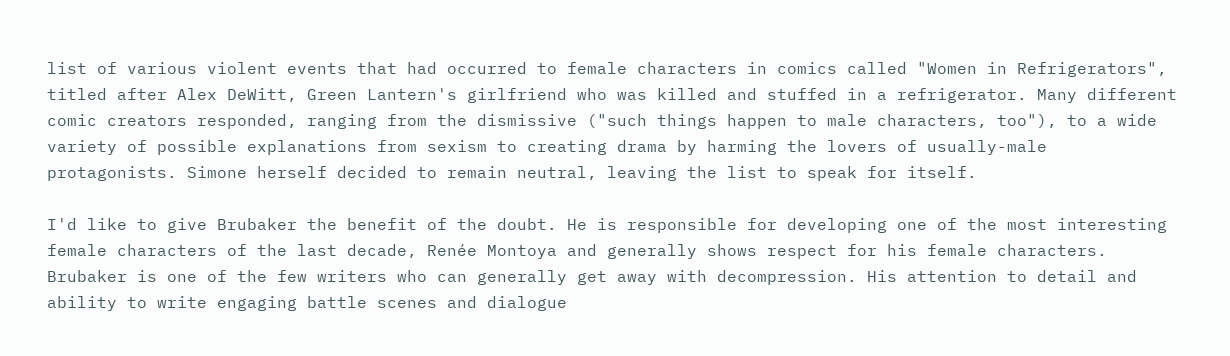list of various violent events that had occurred to female characters in comics called "Women in Refrigerators", titled after Alex DeWitt, Green Lantern's girlfriend who was killed and stuffed in a refrigerator. Many different comic creators responded, ranging from the dismissive ("such things happen to male characters, too"), to a wide variety of possible explanations from sexism to creating drama by harming the lovers of usually-male protagonists. Simone herself decided to remain neutral, leaving the list to speak for itself.

I'd like to give Brubaker the benefit of the doubt. He is responsible for developing one of the most interesting female characters of the last decade, Renée Montoya and generally shows respect for his female characters. Brubaker is one of the few writers who can generally get away with decompression. His attention to detail and ability to write engaging battle scenes and dialogue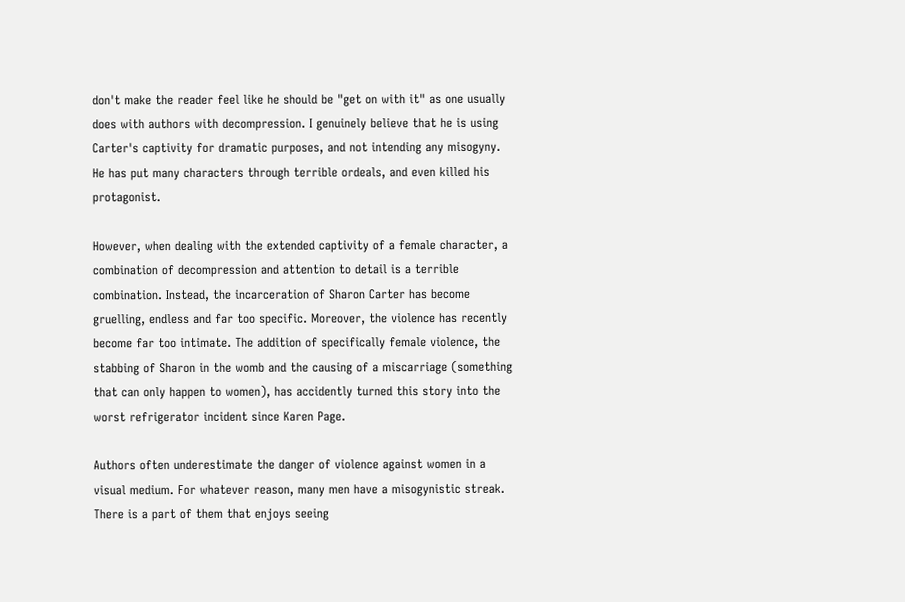don't make the reader feel like he should be "get on with it" as one usually does with authors with decompression. I genuinely believe that he is using Carter's captivity for dramatic purposes, and not intending any misogyny. He has put many characters through terrible ordeals, and even killed his protagonist.

However, when dealing with the extended captivity of a female character, a combination of decompression and attention to detail is a terrible combination. Instead, the incarceration of Sharon Carter has become gruelling, endless and far too specific. Moreover, the violence has recently become far too intimate. The addition of specifically female violence, the stabbing of Sharon in the womb and the causing of a miscarriage (something that can only happen to women), has accidently turned this story into the worst refrigerator incident since Karen Page.

Authors often underestimate the danger of violence against women in a visual medium. For whatever reason, many men have a misogynistic streak. There is a part of them that enjoys seeing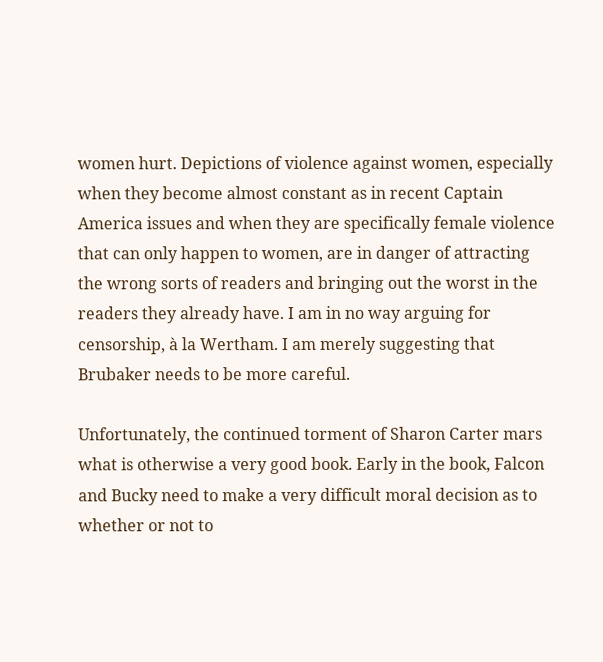women hurt. Depictions of violence against women, especially when they become almost constant as in recent Captain America issues and when they are specifically female violence that can only happen to women, are in danger of attracting the wrong sorts of readers and bringing out the worst in the readers they already have. I am in no way arguing for censorship, à la Wertham. I am merely suggesting that Brubaker needs to be more careful.

Unfortunately, the continued torment of Sharon Carter mars what is otherwise a very good book. Early in the book, Falcon and Bucky need to make a very difficult moral decision as to whether or not to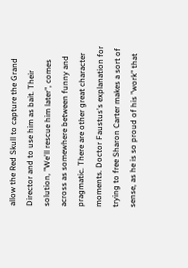allow the Red Skull to capture the Grand Director and to use him as bait. Their solution, "We'll rescue him later", comes across as somewhere between funny and pragmatic. There are other great character moments. Doctor Faustus's explanation for trying to free Sharon Carter makes a sort of sense, as he is so proud of his "work" that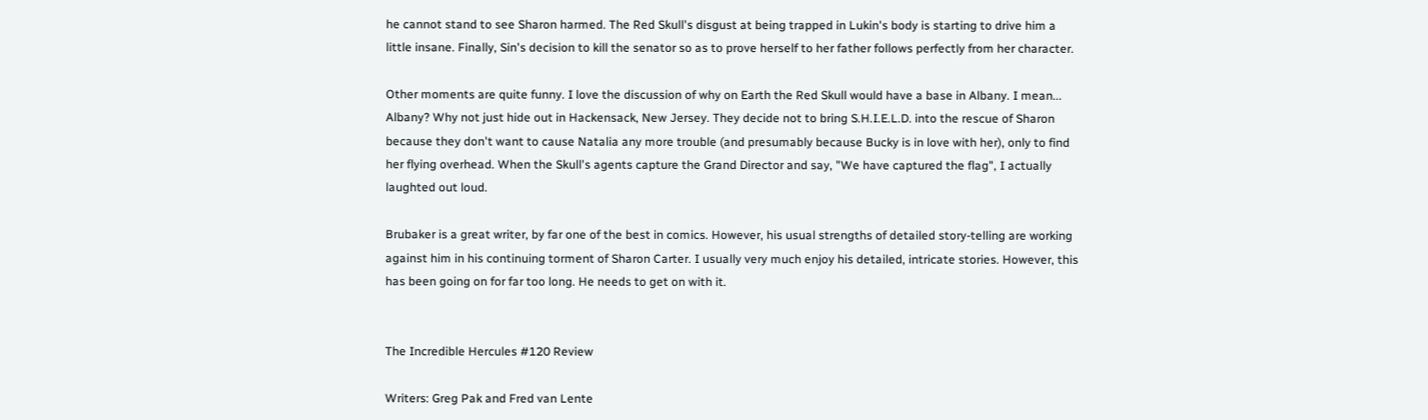he cannot stand to see Sharon harmed. The Red Skull's disgust at being trapped in Lukin's body is starting to drive him a little insane. Finally, Sin's decision to kill the senator so as to prove herself to her father follows perfectly from her character.

Other moments are quite funny. I love the discussion of why on Earth the Red Skull would have a base in Albany. I mean... Albany? Why not just hide out in Hackensack, New Jersey. They decide not to bring S.H.I.E.L.D. into the rescue of Sharon because they don't want to cause Natalia any more trouble (and presumably because Bucky is in love with her), only to find her flying overhead. When the Skull's agents capture the Grand Director and say, "We have captured the flag", I actually laughted out loud.

Brubaker is a great writer, by far one of the best in comics. However, his usual strengths of detailed story-telling are working against him in his continuing torment of Sharon Carter. I usually very much enjoy his detailed, intricate stories. However, this has been going on for far too long. He needs to get on with it.


The Incredible Hercules #120 Review

Writers: Greg Pak and Fred van Lente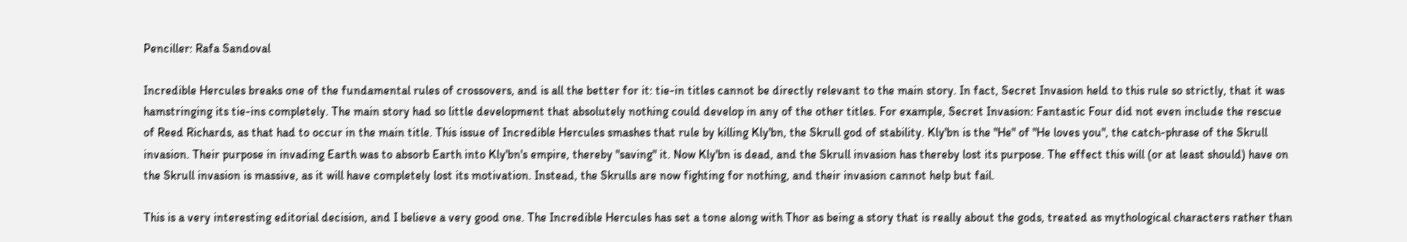Penciller: Rafa Sandoval

Incredible Hercules breaks one of the fundamental rules of crossovers, and is all the better for it: tie-in titles cannot be directly relevant to the main story. In fact, Secret Invasion held to this rule so strictly, that it was hamstringing its tie-ins completely. The main story had so little development that absolutely nothing could develop in any of the other titles. For example, Secret Invasion: Fantastic Four did not even include the rescue of Reed Richards, as that had to occur in the main title. This issue of Incredible Hercules smashes that rule by killing Kly'bn, the Skrull god of stability. Kly'bn is the "He" of "He loves you", the catch-phrase of the Skrull invasion. Their purpose in invading Earth was to absorb Earth into Kly'bn's empire, thereby "saving" it. Now Kly'bn is dead, and the Skrull invasion has thereby lost its purpose. The effect this will (or at least should) have on the Skrull invasion is massive, as it will have completely lost its motivation. Instead, the Skrulls are now fighting for nothing, and their invasion cannot help but fail.

This is a very interesting editorial decision, and I believe a very good one. The Incredible Hercules has set a tone along with Thor as being a story that is really about the gods, treated as mythological characters rather than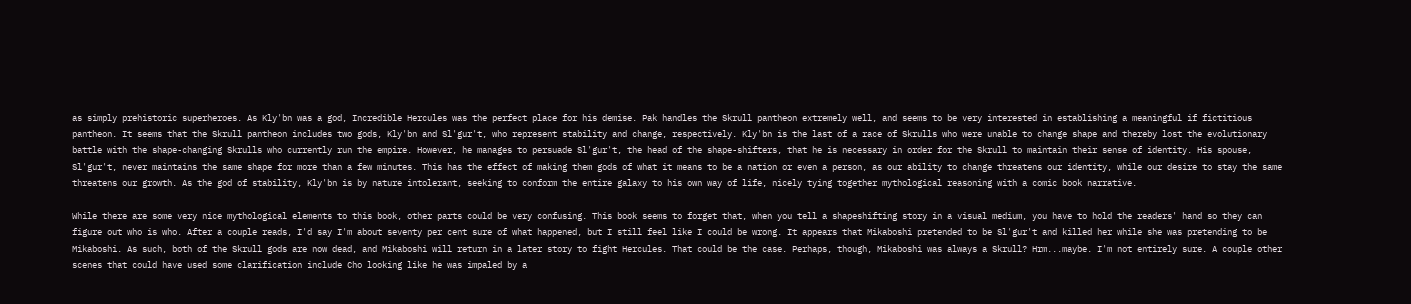as simply prehistoric superheroes. As Kly'bn was a god, Incredible Hercules was the perfect place for his demise. Pak handles the Skrull pantheon extremely well, and seems to be very interested in establishing a meaningful if fictitious pantheon. It seems that the Skrull pantheon includes two gods, Kly'bn and Sl'gur't, who represent stability and change, respectively. Kly'bn is the last of a race of Skrulls who were unable to change shape and thereby lost the evolutionary battle with the shape-changing Skrulls who currently run the empire. However, he manages to persuade Sl'gur't, the head of the shape-shifters, that he is necessary in order for the Skrull to maintain their sense of identity. His spouse, Sl'gur't, never maintains the same shape for more than a few minutes. This has the effect of making them gods of what it means to be a nation or even a person, as our ability to change threatens our identity, while our desire to stay the same threatens our growth. As the god of stability, Kly'bn is by nature intolerant, seeking to conform the entire galaxy to his own way of life, nicely tying together mythological reasoning with a comic book narrative.

While there are some very nice mythological elements to this book, other parts could be very confusing. This book seems to forget that, when you tell a shapeshifting story in a visual medium, you have to hold the readers' hand so they can figure out who is who. After a couple reads, I'd say I'm about seventy per cent sure of what happened, but I still feel like I could be wrong. It appears that Mikaboshi pretended to be Sl'gur't and killed her while she was pretending to be Mikaboshi. As such, both of the Skrull gods are now dead, and Mikaboshi will return in a later story to fight Hercules. That could be the case. Perhaps, though, Mikaboshi was always a Skrull? Hrm...maybe. I'm not entirely sure. A couple other scenes that could have used some clarification include Cho looking like he was impaled by a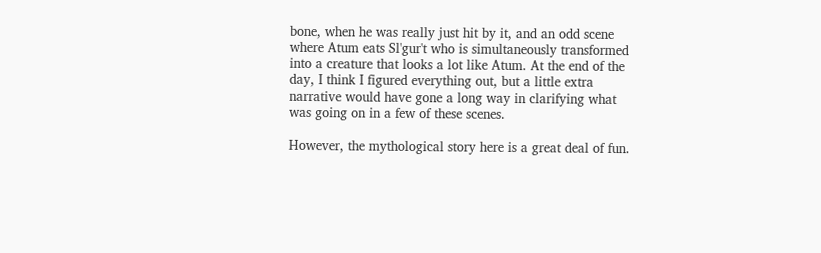bone, when he was really just hit by it, and an odd scene where Atum eats Sl'gur't who is simultaneously transformed into a creature that looks a lot like Atum. At the end of the day, I think I figured everything out, but a little extra narrative would have gone a long way in clarifying what was going on in a few of these scenes.

However, the mythological story here is a great deal of fun.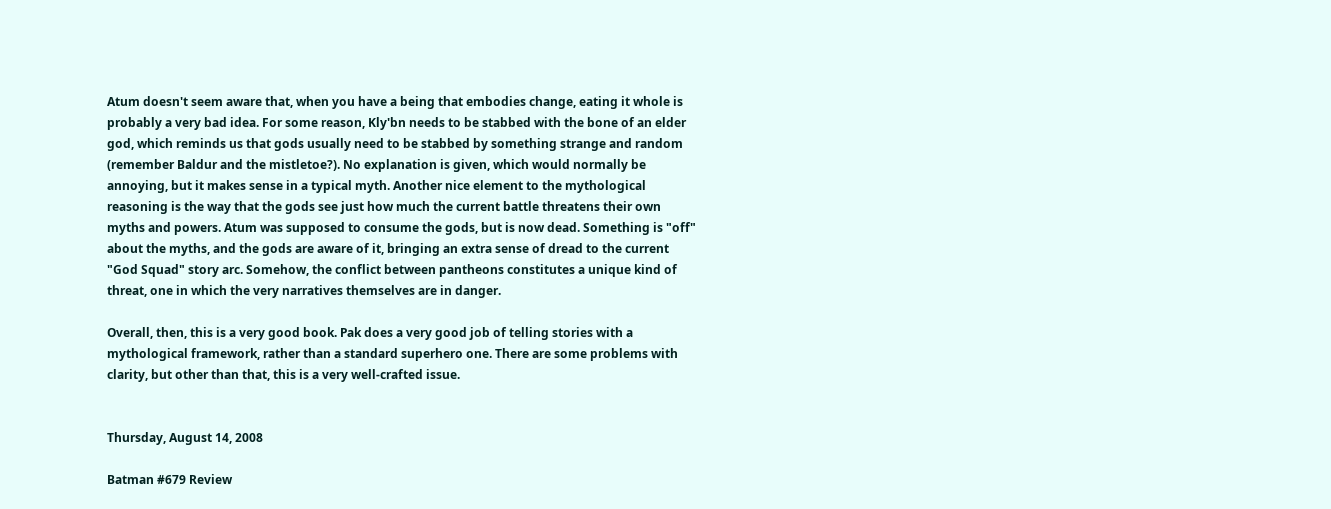Atum doesn't seem aware that, when you have a being that embodies change, eating it whole is probably a very bad idea. For some reason, Kly'bn needs to be stabbed with the bone of an elder god, which reminds us that gods usually need to be stabbed by something strange and random (remember Baldur and the mistletoe?). No explanation is given, which would normally be annoying, but it makes sense in a typical myth. Another nice element to the mythological reasoning is the way that the gods see just how much the current battle threatens their own myths and powers. Atum was supposed to consume the gods, but is now dead. Something is "off" about the myths, and the gods are aware of it, bringing an extra sense of dread to the current "God Squad" story arc. Somehow, the conflict between pantheons constitutes a unique kind of threat, one in which the very narratives themselves are in danger.

Overall, then, this is a very good book. Pak does a very good job of telling stories with a mythological framework, rather than a standard superhero one. There are some problems with clarity, but other than that, this is a very well-crafted issue.


Thursday, August 14, 2008

Batman #679 Review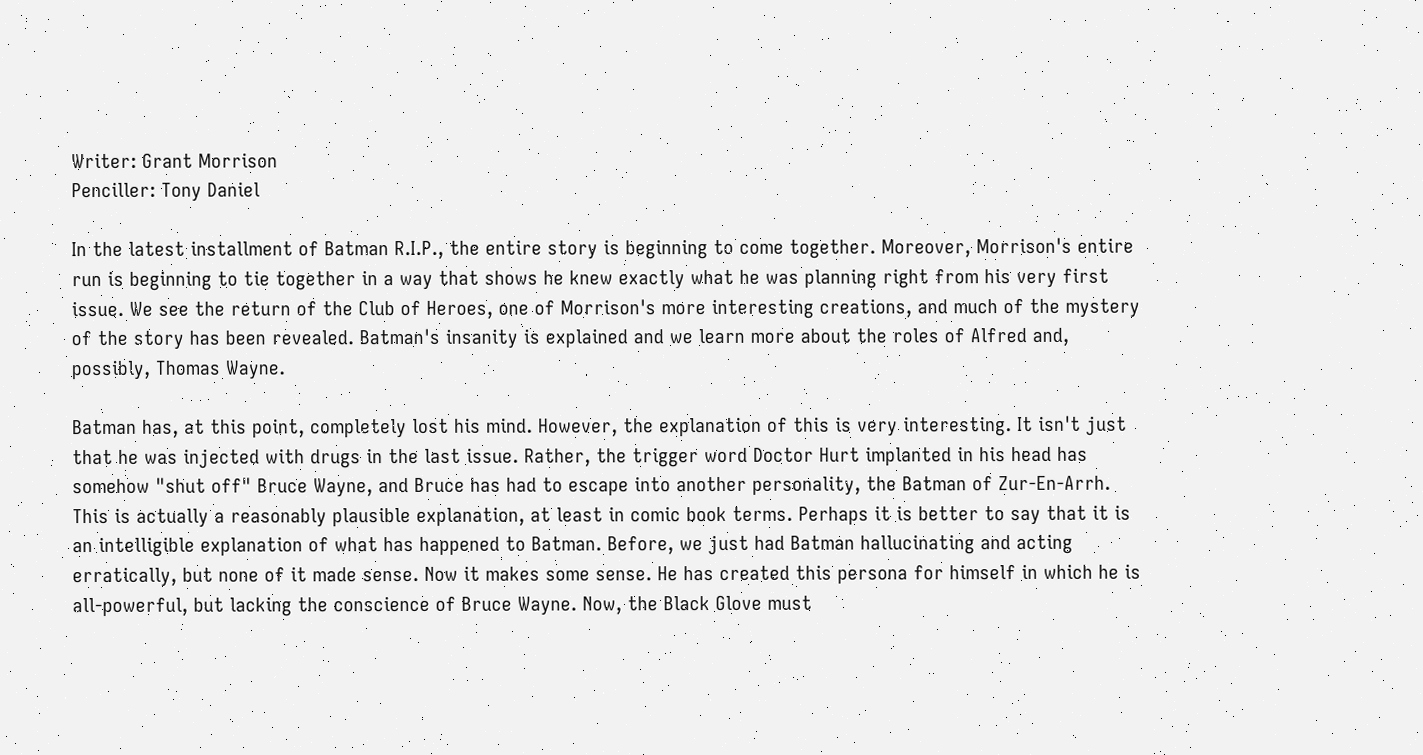Writer: Grant Morrison
Penciller: Tony Daniel

In the latest installment of Batman R.I.P., the entire story is beginning to come together. Moreover, Morrison's entire run is beginning to tie together in a way that shows he knew exactly what he was planning right from his very first issue. We see the return of the Club of Heroes, one of Morrison's more interesting creations, and much of the mystery of the story has been revealed. Batman's insanity is explained and we learn more about the roles of Alfred and, possibly, Thomas Wayne.

Batman has, at this point, completely lost his mind. However, the explanation of this is very interesting. It isn't just that he was injected with drugs in the last issue. Rather, the trigger word Doctor Hurt implanted in his head has somehow "shut off" Bruce Wayne, and Bruce has had to escape into another personality, the Batman of Zur-En-Arrh. This is actually a reasonably plausible explanation, at least in comic book terms. Perhaps it is better to say that it is an intelligible explanation of what has happened to Batman. Before, we just had Batman hallucinating and acting erratically, but none of it made sense. Now it makes some sense. He has created this persona for himself in which he is all-powerful, but lacking the conscience of Bruce Wayne. Now, the Black Glove must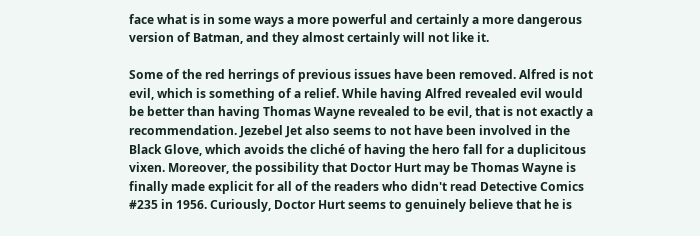face what is in some ways a more powerful and certainly a more dangerous version of Batman, and they almost certainly will not like it.

Some of the red herrings of previous issues have been removed. Alfred is not evil, which is something of a relief. While having Alfred revealed evil would be better than having Thomas Wayne revealed to be evil, that is not exactly a recommendation. Jezebel Jet also seems to not have been involved in the Black Glove, which avoids the cliché of having the hero fall for a duplicitous vixen. Moreover, the possibility that Doctor Hurt may be Thomas Wayne is finally made explicit for all of the readers who didn't read Detective Comics #235 in 1956. Curiously, Doctor Hurt seems to genuinely believe that he is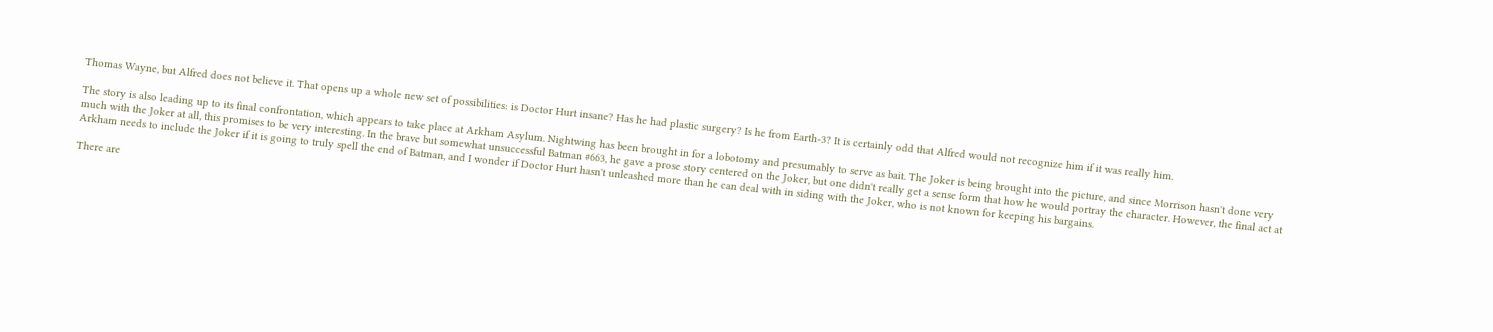Thomas Wayne, but Alfred does not believe it. That opens up a whole new set of possibilities: is Doctor Hurt insane? Has he had plastic surgery? Is he from Earth-3? It is certainly odd that Alfred would not recognize him if it was really him.

The story is also leading up to its final confrontation, which appears to take place at Arkham Asylum. Nightwing has been brought in for a lobotomy and presumably to serve as bait. The Joker is being brought into the picture, and since Morrison hasn't done very much with the Joker at all, this promises to be very interesting. In the brave but somewhat unsuccessful Batman #663, he gave a prose story centered on the Joker, but one didn't really get a sense form that how he would portray the character. However, the final act at Arkham needs to include the Joker if it is going to truly spell the end of Batman, and I wonder if Doctor Hurt hasn't unleashed more than he can deal with in siding with the Joker, who is not known for keeping his bargains.

There are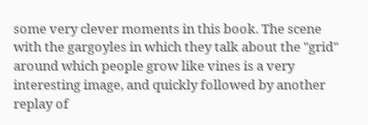some very clever moments in this book. The scene with the gargoyles in which they talk about the "grid" around which people grow like vines is a very interesting image, and quickly followed by another replay of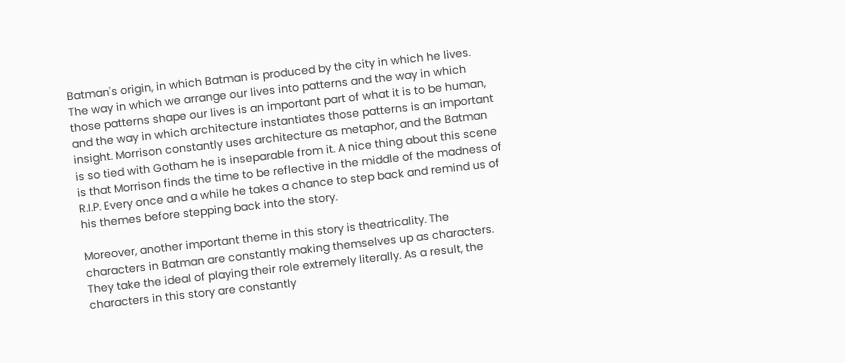Batman's origin, in which Batman is produced by the city in which he lives. The way in which we arrange our lives into patterns and the way in which those patterns shape our lives is an important part of what it is to be human, and the way in which architecture instantiates those patterns is an important insight. Morrison constantly uses architecture as metaphor, and the Batman is so tied with Gotham he is inseparable from it. A nice thing about this scene is that Morrison finds the time to be reflective in the middle of the madness of R.I.P. Every once and a while he takes a chance to step back and remind us of his themes before stepping back into the story.

Moreover, another important theme in this story is theatricality. The characters in Batman are constantly making themselves up as characters. They take the ideal of playing their role extremely literally. As a result, the characters in this story are constantly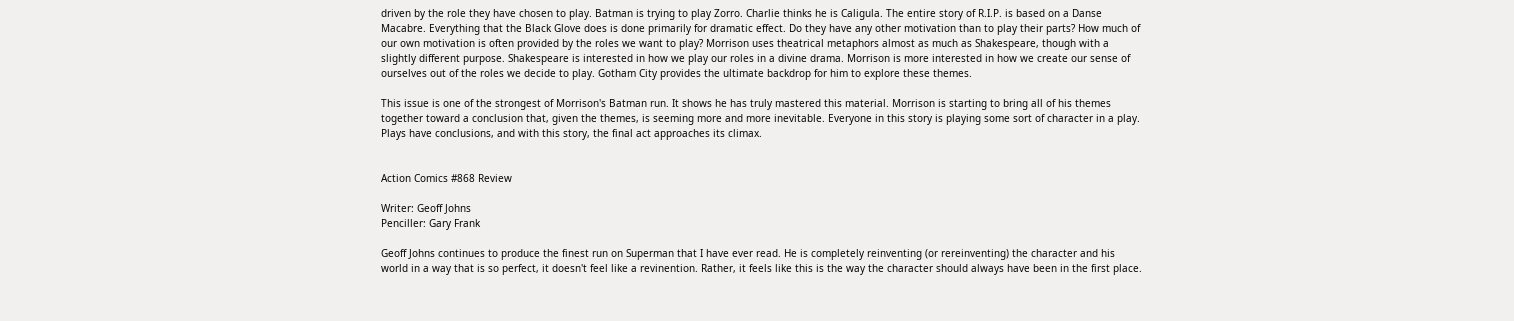driven by the role they have chosen to play. Batman is trying to play Zorro. Charlie thinks he is Caligula. The entire story of R.I.P. is based on a Danse Macabre. Everything that the Black Glove does is done primarily for dramatic effect. Do they have any other motivation than to play their parts? How much of our own motivation is often provided by the roles we want to play? Morrison uses theatrical metaphors almost as much as Shakespeare, though with a slightly different purpose. Shakespeare is interested in how we play our roles in a divine drama. Morrison is more interested in how we create our sense of ourselves out of the roles we decide to play. Gotham City provides the ultimate backdrop for him to explore these themes.

This issue is one of the strongest of Morrison's Batman run. It shows he has truly mastered this material. Morrison is starting to bring all of his themes together toward a conclusion that, given the themes, is seeming more and more inevitable. Everyone in this story is playing some sort of character in a play. Plays have conclusions, and with this story, the final act approaches its climax.


Action Comics #868 Review

Writer: Geoff Johns
Penciller: Gary Frank

Geoff Johns continues to produce the finest run on Superman that I have ever read. He is completely reinventing (or rereinventing) the character and his world in a way that is so perfect, it doesn't feel like a revinention. Rather, it feels like this is the way the character should always have been in the first place.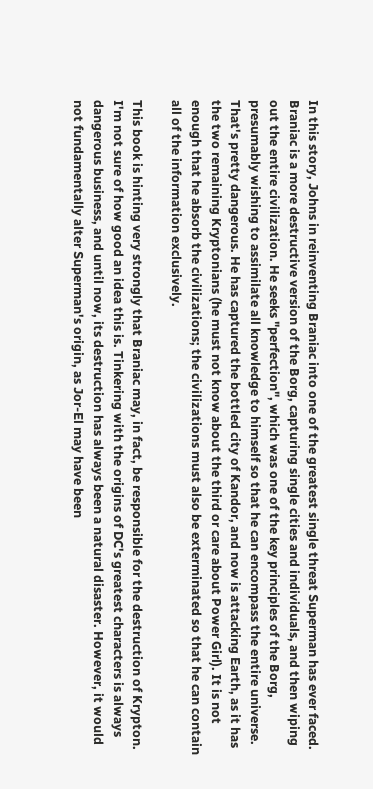In this story, Johns in reinventing Braniac into one of the greatest single threat Superman has ever faced. Braniac is a more destructive version of the Borg, capturing single cities and individuals, and then wiping out the entire civilization. He seeks "perfection", which was one of the key principles of the Borg, presumably wishing to assimilate all knowledge to himself so that he can encompass the entire universe. That's pretty dangerous. He has captured the bottled city of Kandor, and now is attacking Earth, as it has the two remaining Kryptonians (he must not know about the third or care about Power Girl). It is not enough that he absorb the civilizations; the civilizations must also be exterminated so that he can contain all of the information exclusively.

This book is hinting very strongly that Braniac may, in fact, be responsible for the destruction of Krypton. I'm not sure of how good an idea this is. Tinkering with the origins of DC's greatest characters is always dangerous business, and until now, its destruction has always been a natural disaster. However, it would not fundamentally alter Superman's origin, as Jor-El may have been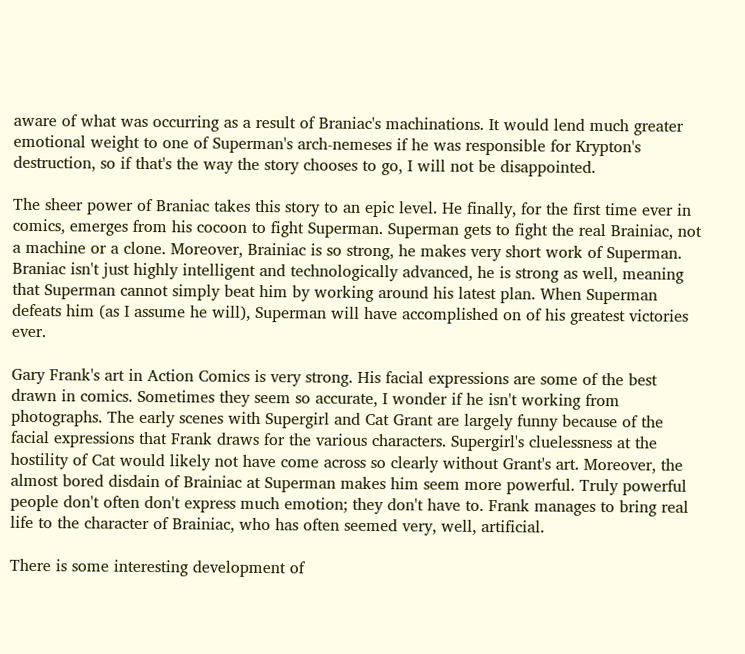aware of what was occurring as a result of Braniac's machinations. It would lend much greater emotional weight to one of Superman's arch-nemeses if he was responsible for Krypton's destruction, so if that's the way the story chooses to go, I will not be disappointed.

The sheer power of Braniac takes this story to an epic level. He finally, for the first time ever in comics, emerges from his cocoon to fight Superman. Superman gets to fight the real Brainiac, not a machine or a clone. Moreover, Brainiac is so strong, he makes very short work of Superman. Braniac isn't just highly intelligent and technologically advanced, he is strong as well, meaning that Superman cannot simply beat him by working around his latest plan. When Superman defeats him (as I assume he will), Superman will have accomplished on of his greatest victories ever.

Gary Frank's art in Action Comics is very strong. His facial expressions are some of the best drawn in comics. Sometimes they seem so accurate, I wonder if he isn't working from photographs. The early scenes with Supergirl and Cat Grant are largely funny because of the facial expressions that Frank draws for the various characters. Supergirl's cluelessness at the hostility of Cat would likely not have come across so clearly without Grant's art. Moreover, the almost bored disdain of Brainiac at Superman makes him seem more powerful. Truly powerful people don't often don't express much emotion; they don't have to. Frank manages to bring real life to the character of Brainiac, who has often seemed very, well, artificial.

There is some interesting development of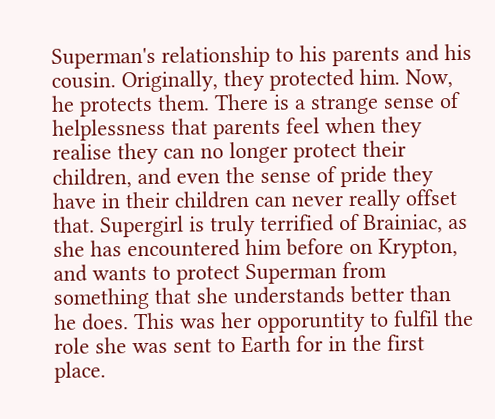Superman's relationship to his parents and his cousin. Originally, they protected him. Now, he protects them. There is a strange sense of helplessness that parents feel when they realise they can no longer protect their children, and even the sense of pride they have in their children can never really offset that. Supergirl is truly terrified of Brainiac, as she has encountered him before on Krypton, and wants to protect Superman from something that she understands better than he does. This was her opporuntity to fulfil the role she was sent to Earth for in the first place.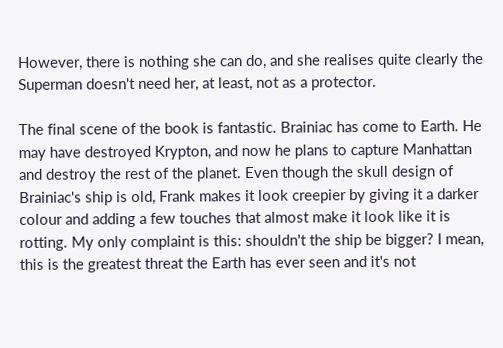However, there is nothing she can do, and she realises quite clearly the Superman doesn't need her, at least, not as a protector.

The final scene of the book is fantastic. Brainiac has come to Earth. He may have destroyed Krypton, and now he plans to capture Manhattan and destroy the rest of the planet. Even though the skull design of Brainiac's ship is old, Frank makes it look creepier by giving it a darker colour and adding a few touches that almost make it look like it is rotting. My only complaint is this: shouldn't the ship be bigger? I mean, this is the greatest threat the Earth has ever seen and it's not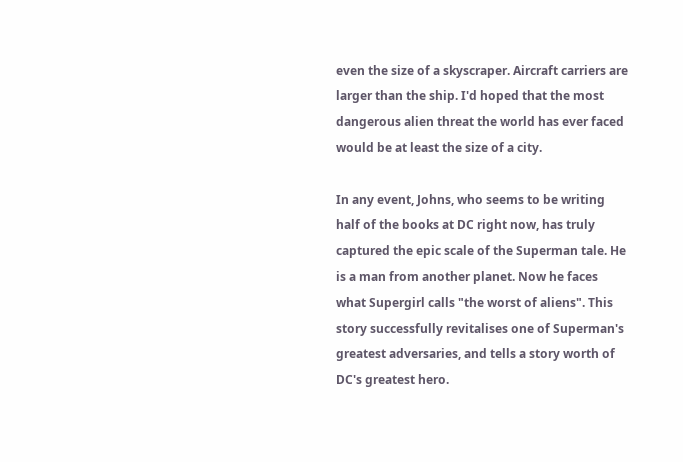even the size of a skyscraper. Aircraft carriers are larger than the ship. I'd hoped that the most dangerous alien threat the world has ever faced would be at least the size of a city.

In any event, Johns, who seems to be writing half of the books at DC right now, has truly captured the epic scale of the Superman tale. He is a man from another planet. Now he faces what Supergirl calls "the worst of aliens". This story successfully revitalises one of Superman's greatest adversaries, and tells a story worth of DC's greatest hero.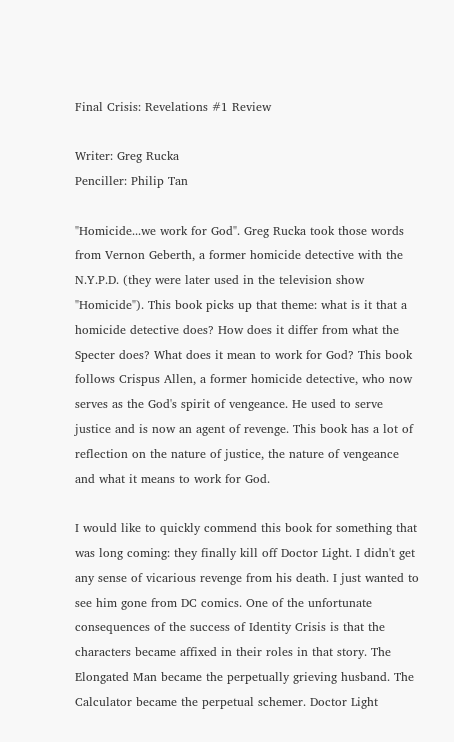Final Crisis: Revelations #1 Review

Writer: Greg Rucka
Penciller: Philip Tan

"Homicide...we work for God". Greg Rucka took those words from Vernon Geberth, a former homicide detective with the N.Y.P.D. (they were later used in the television show "Homicide"). This book picks up that theme: what is it that a homicide detective does? How does it differ from what the Specter does? What does it mean to work for God? This book follows Crispus Allen, a former homicide detective, who now serves as the God's spirit of vengeance. He used to serve justice and is now an agent of revenge. This book has a lot of reflection on the nature of justice, the nature of vengeance and what it means to work for God.

I would like to quickly commend this book for something that was long coming: they finally kill off Doctor Light. I didn't get any sense of vicarious revenge from his death. I just wanted to see him gone from DC comics. One of the unfortunate consequences of the success of Identity Crisis is that the characters became affixed in their roles in that story. The Elongated Man became the perpetually grieving husband. The Calculator became the perpetual schemer. Doctor Light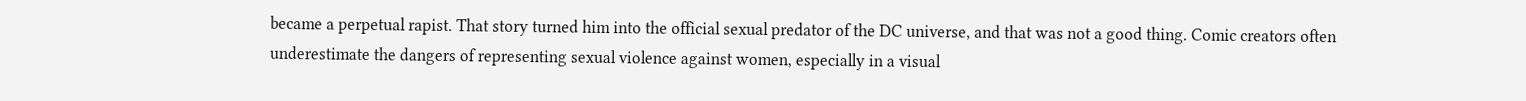became a perpetual rapist. That story turned him into the official sexual predator of the DC universe, and that was not a good thing. Comic creators often underestimate the dangers of representing sexual violence against women, especially in a visual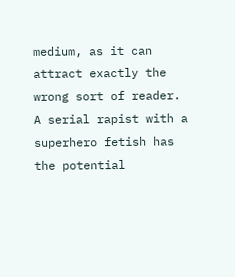medium, as it can attract exactly the wrong sort of reader. A serial rapist with a superhero fetish has the potential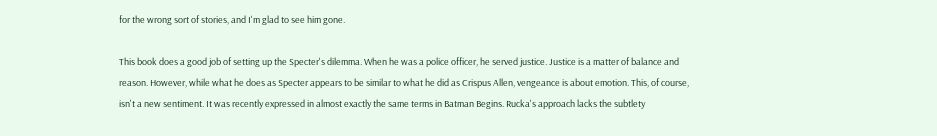for the wrong sort of stories, and I'm glad to see him gone.

This book does a good job of setting up the Specter's dilemma. When he was a police officer, he served justice. Justice is a matter of balance and reason. However, while what he does as Specter appears to be similar to what he did as Crispus Allen, vengeance is about emotion. This, of course, isn't a new sentiment. It was recently expressed in almost exactly the same terms in Batman Begins. Rucka's approach lacks the subtlety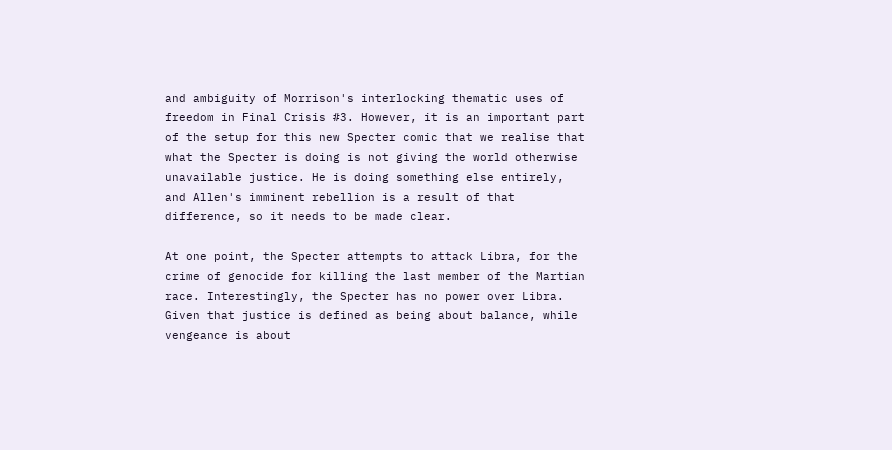and ambiguity of Morrison's interlocking thematic uses of freedom in Final Crisis #3. However, it is an important part of the setup for this new Specter comic that we realise that what the Specter is doing is not giving the world otherwise unavailable justice. He is doing something else entirely, and Allen's imminent rebellion is a result of that difference, so it needs to be made clear.

At one point, the Specter attempts to attack Libra, for the crime of genocide for killing the last member of the Martian race. Interestingly, the Specter has no power over Libra. Given that justice is defined as being about balance, while vengeance is about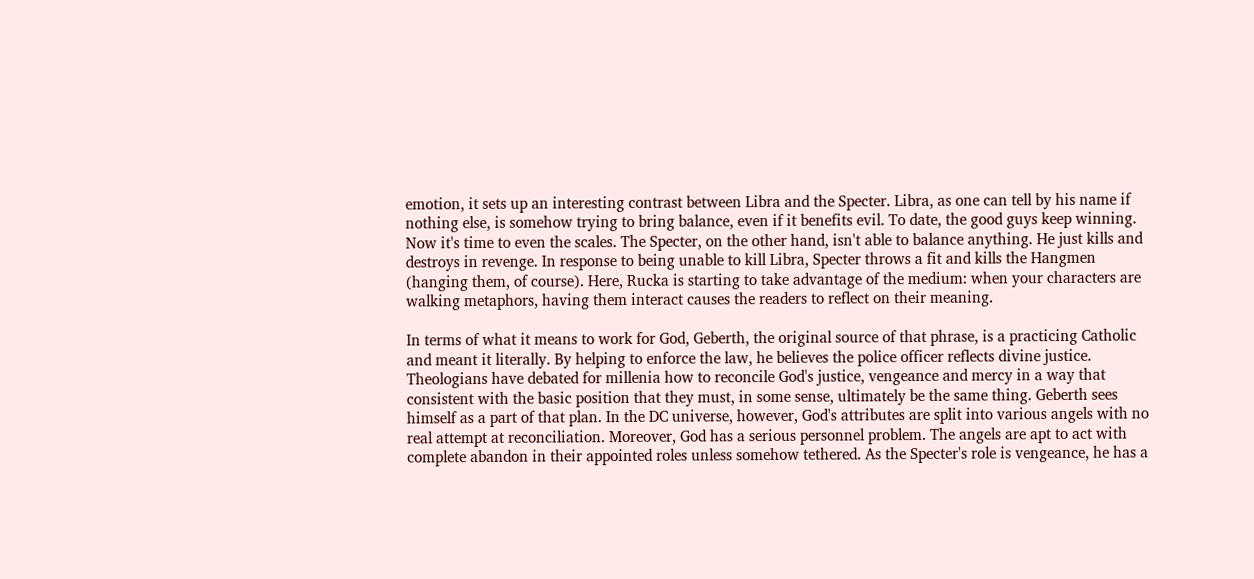emotion, it sets up an interesting contrast between Libra and the Specter. Libra, as one can tell by his name if nothing else, is somehow trying to bring balance, even if it benefits evil. To date, the good guys keep winning. Now it's time to even the scales. The Specter, on the other hand, isn't able to balance anything. He just kills and destroys in revenge. In response to being unable to kill Libra, Specter throws a fit and kills the Hangmen (hanging them, of course). Here, Rucka is starting to take advantage of the medium: when your characters are walking metaphors, having them interact causes the readers to reflect on their meaning.

In terms of what it means to work for God, Geberth, the original source of that phrase, is a practicing Catholic and meant it literally. By helping to enforce the law, he believes the police officer reflects divine justice. Theologians have debated for millenia how to reconcile God's justice, vengeance and mercy in a way that consistent with the basic position that they must, in some sense, ultimately be the same thing. Geberth sees himself as a part of that plan. In the DC universe, however, God's attributes are split into various angels with no real attempt at reconciliation. Moreover, God has a serious personnel problem. The angels are apt to act with complete abandon in their appointed roles unless somehow tethered. As the Specter's role is vengeance, he has a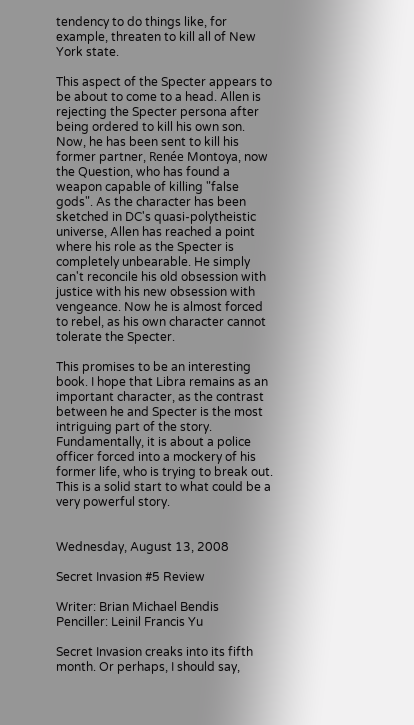tendency to do things like, for example, threaten to kill all of New York state.

This aspect of the Specter appears to be about to come to a head. Allen is rejecting the Specter persona after being ordered to kill his own son. Now, he has been sent to kill his former partner, Renée Montoya, now the Question, who has found a weapon capable of killing "false gods". As the character has been sketched in DC's quasi-polytheistic universe, Allen has reached a point where his role as the Specter is completely unbearable. He simply can't reconcile his old obsession with justice with his new obsession with vengeance. Now he is almost forced to rebel, as his own character cannot tolerate the Specter.

This promises to be an interesting book. I hope that Libra remains as an important character, as the contrast between he and Specter is the most intriguing part of the story. Fundamentally, it is about a police officer forced into a mockery of his former life, who is trying to break out. This is a solid start to what could be a very powerful story.


Wednesday, August 13, 2008

Secret Invasion #5 Review

Writer: Brian Michael Bendis
Penciller: Leinil Francis Yu

Secret Invasion creaks into its fifth month. Or perhaps, I should say,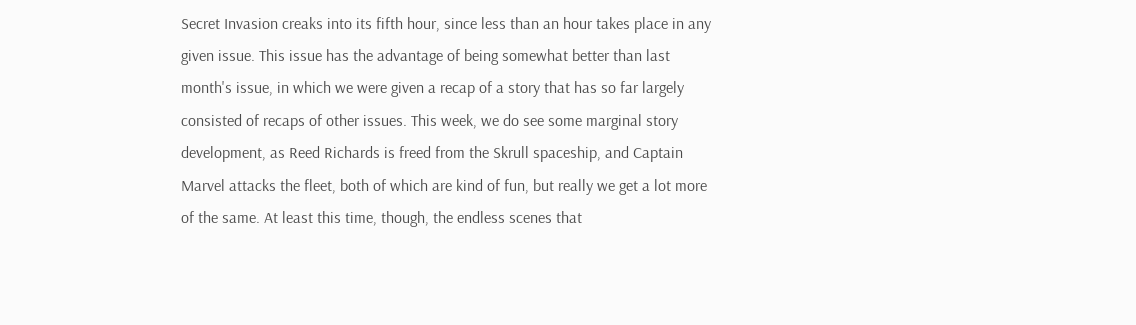Secret Invasion creaks into its fifth hour, since less than an hour takes place in any given issue. This issue has the advantage of being somewhat better than last month's issue, in which we were given a recap of a story that has so far largely consisted of recaps of other issues. This week, we do see some marginal story development, as Reed Richards is freed from the Skrull spaceship, and Captain Marvel attacks the fleet, both of which are kind of fun, but really we get a lot more of the same. At least this time, though, the endless scenes that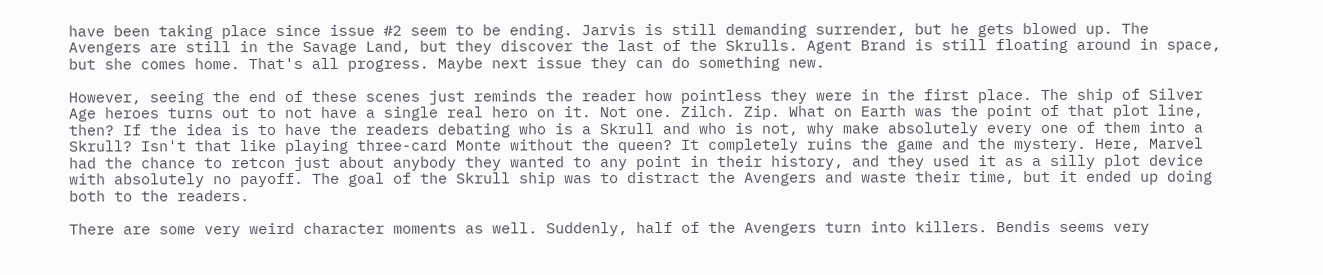have been taking place since issue #2 seem to be ending. Jarvis is still demanding surrender, but he gets blowed up. The Avengers are still in the Savage Land, but they discover the last of the Skrulls. Agent Brand is still floating around in space, but she comes home. That's all progress. Maybe next issue they can do something new.

However, seeing the end of these scenes just reminds the reader how pointless they were in the first place. The ship of Silver Age heroes turns out to not have a single real hero on it. Not one. Zilch. Zip. What on Earth was the point of that plot line, then? If the idea is to have the readers debating who is a Skrull and who is not, why make absolutely every one of them into a Skrull? Isn't that like playing three-card Monte without the queen? It completely ruins the game and the mystery. Here, Marvel had the chance to retcon just about anybody they wanted to any point in their history, and they used it as a silly plot device with absolutely no payoff. The goal of the Skrull ship was to distract the Avengers and waste their time, but it ended up doing both to the readers.

There are some very weird character moments as well. Suddenly, half of the Avengers turn into killers. Bendis seems very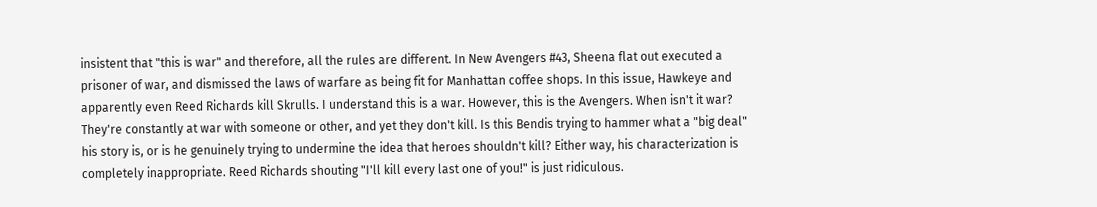insistent that "this is war" and therefore, all the rules are different. In New Avengers #43, Sheena flat out executed a prisoner of war, and dismissed the laws of warfare as being fit for Manhattan coffee shops. In this issue, Hawkeye and apparently even Reed Richards kill Skrulls. I understand this is a war. However, this is the Avengers. When isn't it war? They're constantly at war with someone or other, and yet they don't kill. Is this Bendis trying to hammer what a "big deal" his story is, or is he genuinely trying to undermine the idea that heroes shouldn't kill? Either way, his characterization is completely inappropriate. Reed Richards shouting "I'll kill every last one of you!" is just ridiculous.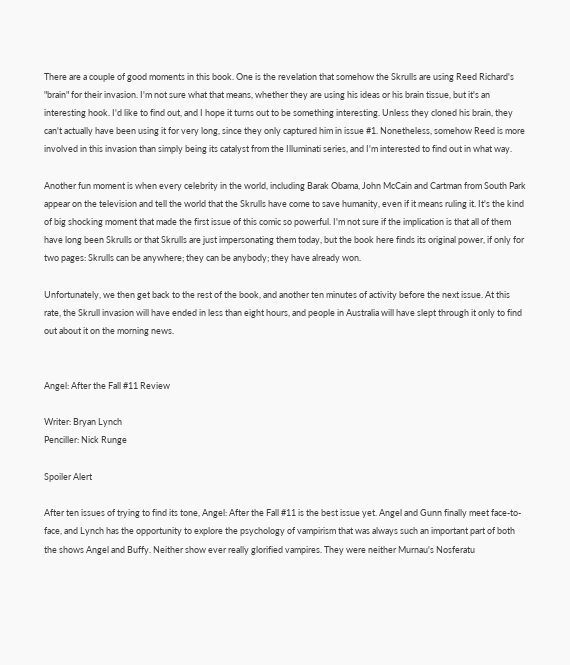There are a couple of good moments in this book. One is the revelation that somehow the Skrulls are using Reed Richard's "brain" for their invasion. I'm not sure what that means, whether they are using his ideas or his brain tissue, but it's an interesting hook. I'd like to find out, and I hope it turns out to be something interesting. Unless they cloned his brain, they can't actually have been using it for very long, since they only captured him in issue #1. Nonetheless, somehow Reed is more involved in this invasion than simply being its catalyst from the Illuminati series, and I'm interested to find out in what way.

Another fun moment is when every celebrity in the world, including Barak Obama, John McCain and Cartman from South Park appear on the television and tell the world that the Skrulls have come to save humanity, even if it means ruling it. It's the kind of big shocking moment that made the first issue of this comic so powerful. I'm not sure if the implication is that all of them have long been Skrulls or that Skrulls are just impersonating them today, but the book here finds its original power, if only for two pages: Skrulls can be anywhere; they can be anybody; they have already won.

Unfortunately, we then get back to the rest of the book, and another ten minutes of activity before the next issue. At this rate, the Skrull invasion will have ended in less than eight hours, and people in Australia will have slept through it only to find out about it on the morning news.


Angel: After the Fall #11 Review

Writer: Bryan Lynch
Penciller: Nick Runge

Spoiler Alert

After ten issues of trying to find its tone, Angel: After the Fall #11 is the best issue yet. Angel and Gunn finally meet face-to-face, and Lynch has the opportunity to explore the psychology of vampirism that was always such an important part of both the shows Angel and Buffy. Neither show ever really glorified vampires. They were neither Murnau's Nosferatu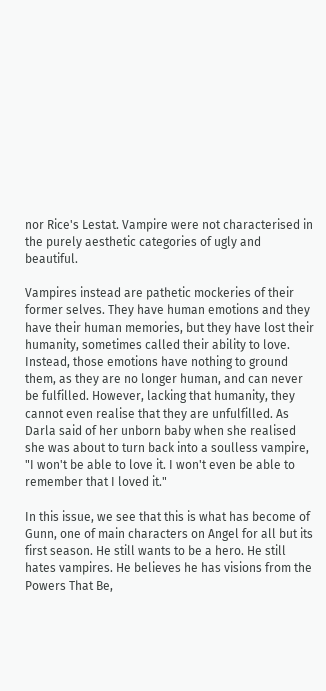nor Rice's Lestat. Vampire were not characterised in the purely aesthetic categories of ugly and beautiful.

Vampires instead are pathetic mockeries of their former selves. They have human emotions and they have their human memories, but they have lost their humanity, sometimes called their ability to love. Instead, those emotions have nothing to ground them, as they are no longer human, and can never be fulfilled. However, lacking that humanity, they cannot even realise that they are unfulfilled. As Darla said of her unborn baby when she realised she was about to turn back into a soulless vampire, "I won't be able to love it. I won't even be able to remember that I loved it."

In this issue, we see that this is what has become of Gunn, one of main characters on Angel for all but its first season. He still wants to be a hero. He still hates vampires. He believes he has visions from the Powers That Be,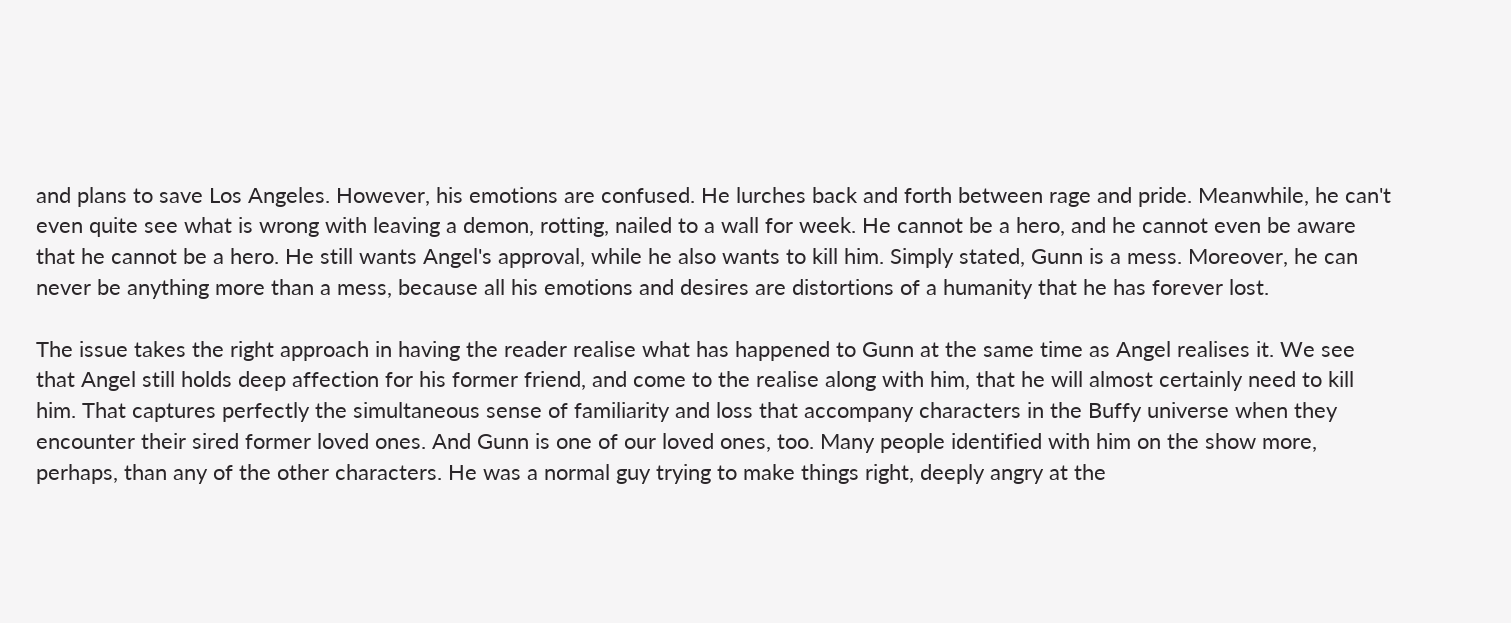and plans to save Los Angeles. However, his emotions are confused. He lurches back and forth between rage and pride. Meanwhile, he can't even quite see what is wrong with leaving a demon, rotting, nailed to a wall for week. He cannot be a hero, and he cannot even be aware that he cannot be a hero. He still wants Angel's approval, while he also wants to kill him. Simply stated, Gunn is a mess. Moreover, he can never be anything more than a mess, because all his emotions and desires are distortions of a humanity that he has forever lost.

The issue takes the right approach in having the reader realise what has happened to Gunn at the same time as Angel realises it. We see that Angel still holds deep affection for his former friend, and come to the realise along with him, that he will almost certainly need to kill him. That captures perfectly the simultaneous sense of familiarity and loss that accompany characters in the Buffy universe when they encounter their sired former loved ones. And Gunn is one of our loved ones, too. Many people identified with him on the show more, perhaps, than any of the other characters. He was a normal guy trying to make things right, deeply angry at the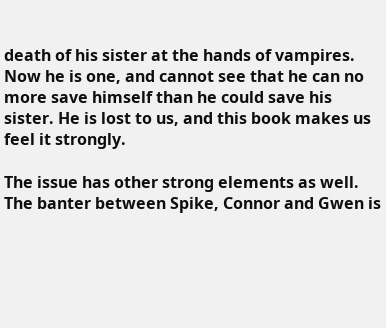death of his sister at the hands of vampires. Now he is one, and cannot see that he can no more save himself than he could save his sister. He is lost to us, and this book makes us feel it strongly.

The issue has other strong elements as well. The banter between Spike, Connor and Gwen is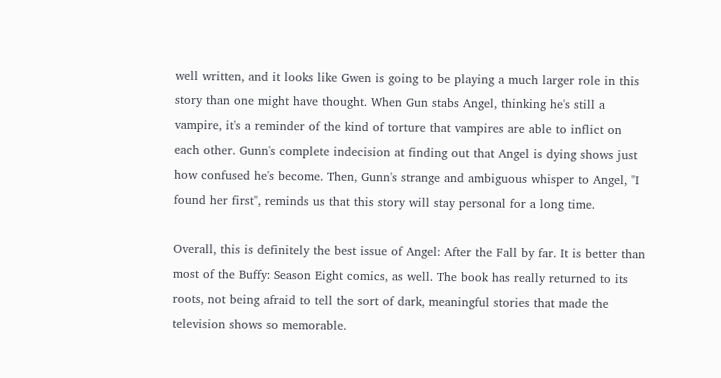well written, and it looks like Gwen is going to be playing a much larger role in this story than one might have thought. When Gun stabs Angel, thinking he's still a vampire, it's a reminder of the kind of torture that vampires are able to inflict on each other. Gunn's complete indecision at finding out that Angel is dying shows just how confused he's become. Then, Gunn's strange and ambiguous whisper to Angel, "I found her first", reminds us that this story will stay personal for a long time.

Overall, this is definitely the best issue of Angel: After the Fall by far. It is better than most of the Buffy: Season Eight comics, as well. The book has really returned to its roots, not being afraid to tell the sort of dark, meaningful stories that made the television shows so memorable.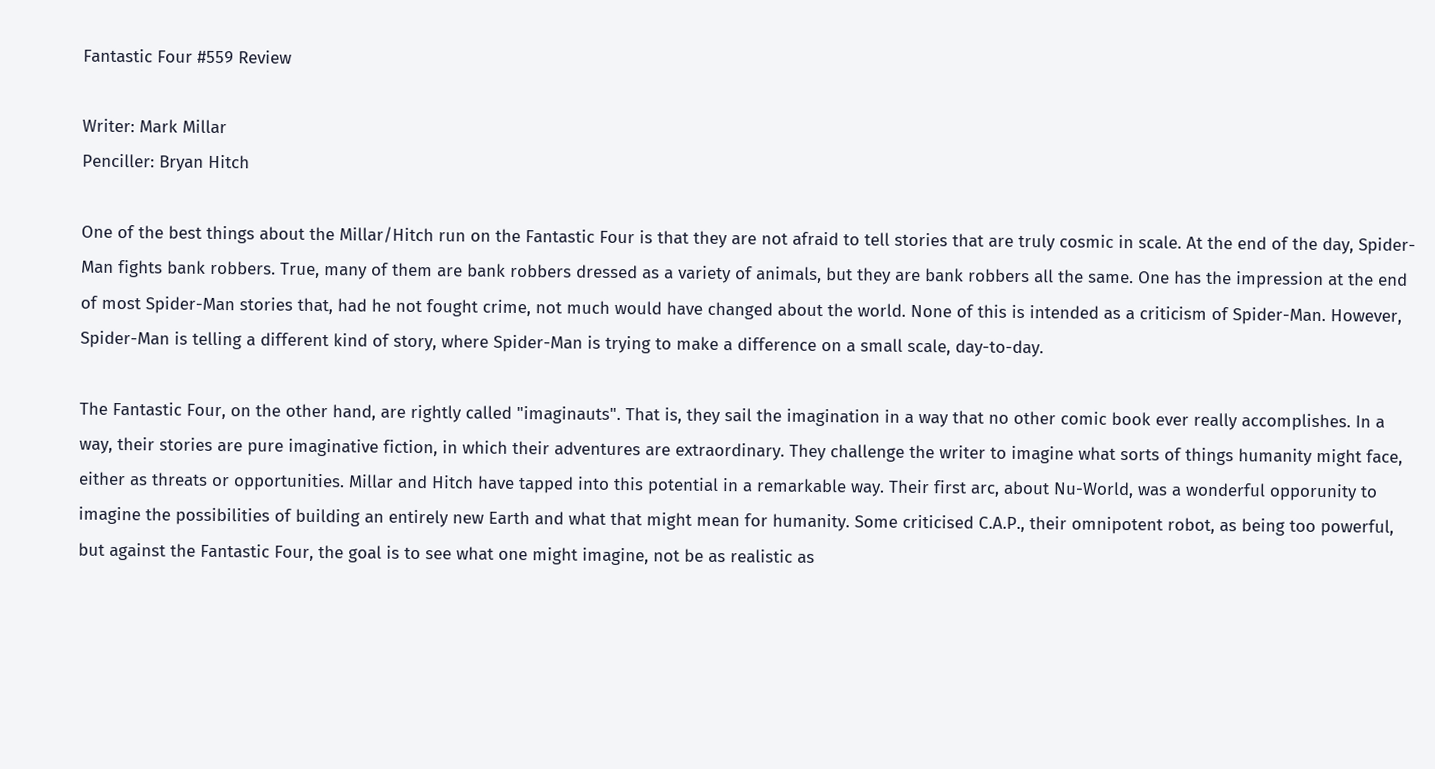Fantastic Four #559 Review

Writer: Mark Millar
Penciller: Bryan Hitch

One of the best things about the Millar/Hitch run on the Fantastic Four is that they are not afraid to tell stories that are truly cosmic in scale. At the end of the day, Spider-Man fights bank robbers. True, many of them are bank robbers dressed as a variety of animals, but they are bank robbers all the same. One has the impression at the end of most Spider-Man stories that, had he not fought crime, not much would have changed about the world. None of this is intended as a criticism of Spider-Man. However, Spider-Man is telling a different kind of story, where Spider-Man is trying to make a difference on a small scale, day-to-day.

The Fantastic Four, on the other hand, are rightly called "imaginauts". That is, they sail the imagination in a way that no other comic book ever really accomplishes. In a way, their stories are pure imaginative fiction, in which their adventures are extraordinary. They challenge the writer to imagine what sorts of things humanity might face, either as threats or opportunities. Millar and Hitch have tapped into this potential in a remarkable way. Their first arc, about Nu-World, was a wonderful opporunity to imagine the possibilities of building an entirely new Earth and what that might mean for humanity. Some criticised C.A.P., their omnipotent robot, as being too powerful, but against the Fantastic Four, the goal is to see what one might imagine, not be as realistic as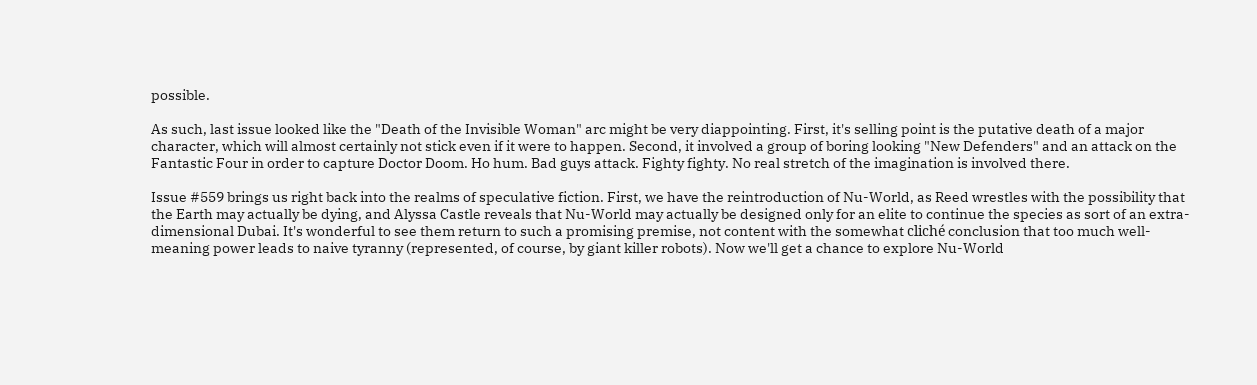possible.

As such, last issue looked like the "Death of the Invisible Woman" arc might be very diappointing. First, it's selling point is the putative death of a major character, which will almost certainly not stick even if it were to happen. Second, it involved a group of boring looking "New Defenders" and an attack on the Fantastic Four in order to capture Doctor Doom. Ho hum. Bad guys attack. Fighty fighty. No real stretch of the imagination is involved there.

Issue #559 brings us right back into the realms of speculative fiction. First, we have the reintroduction of Nu-World, as Reed wrestles with the possibility that the Earth may actually be dying, and Alyssa Castle reveals that Nu-World may actually be designed only for an elite to continue the species as sort of an extra-dimensional Dubai. It's wonderful to see them return to such a promising premise, not content with the somewhat cliché conclusion that too much well-meaning power leads to naive tyranny (represented, of course, by giant killer robots). Now we'll get a chance to explore Nu-World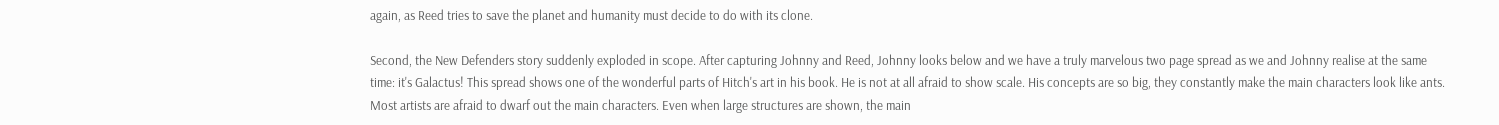again, as Reed tries to save the planet and humanity must decide to do with its clone.

Second, the New Defenders story suddenly exploded in scope. After capturing Johnny and Reed, Johnny looks below and we have a truly marvelous two page spread as we and Johnny realise at the same time: it's Galactus! This spread shows one of the wonderful parts of Hitch's art in his book. He is not at all afraid to show scale. His concepts are so big, they constantly make the main characters look like ants. Most artists are afraid to dwarf out the main characters. Even when large structures are shown, the main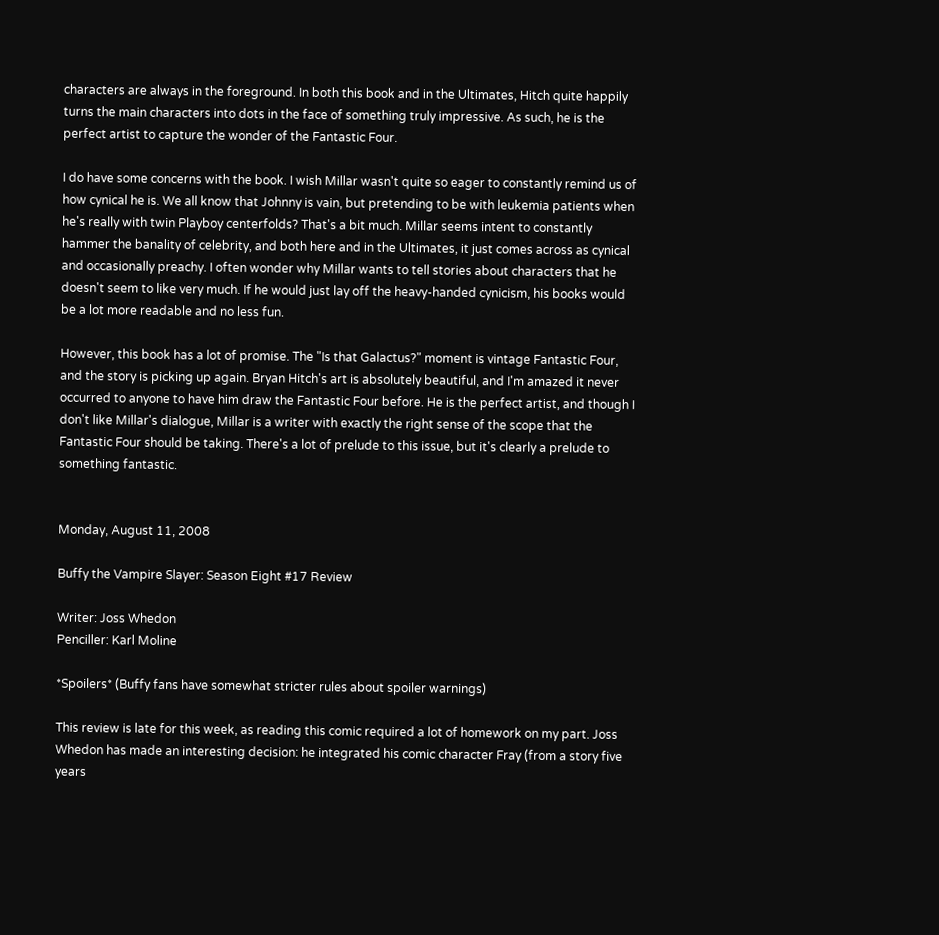characters are always in the foreground. In both this book and in the Ultimates, Hitch quite happily turns the main characters into dots in the face of something truly impressive. As such, he is the perfect artist to capture the wonder of the Fantastic Four.

I do have some concerns with the book. I wish Millar wasn't quite so eager to constantly remind us of how cynical he is. We all know that Johnny is vain, but pretending to be with leukemia patients when he's really with twin Playboy centerfolds? That's a bit much. Millar seems intent to constantly hammer the banality of celebrity, and both here and in the Ultimates, it just comes across as cynical and occasionally preachy. I often wonder why Millar wants to tell stories about characters that he doesn't seem to like very much. If he would just lay off the heavy-handed cynicism, his books would be a lot more readable and no less fun.

However, this book has a lot of promise. The "Is that Galactus?" moment is vintage Fantastic Four, and the story is picking up again. Bryan Hitch's art is absolutely beautiful, and I'm amazed it never occurred to anyone to have him draw the Fantastic Four before. He is the perfect artist, and though I don't like Millar's dialogue, Millar is a writer with exactly the right sense of the scope that the Fantastic Four should be taking. There's a lot of prelude to this issue, but it's clearly a prelude to something fantastic.


Monday, August 11, 2008

Buffy the Vampire Slayer: Season Eight #17 Review

Writer: Joss Whedon
Penciller: Karl Moline

*Spoilers* (Buffy fans have somewhat stricter rules about spoiler warnings)

This review is late for this week, as reading this comic required a lot of homework on my part. Joss Whedon has made an interesting decision: he integrated his comic character Fray (from a story five years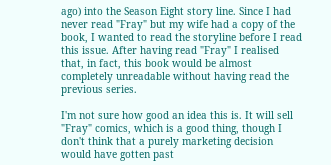ago) into the Season Eight story line. Since I had never read "Fray" but my wife had a copy of the book, I wanted to read the storyline before I read this issue. After having read "Fray" I realised that, in fact, this book would be almost completely unreadable without having read the previous series.

I'm not sure how good an idea this is. It will sell "Fray" comics, which is a good thing, though I don't think that a purely marketing decision would have gotten past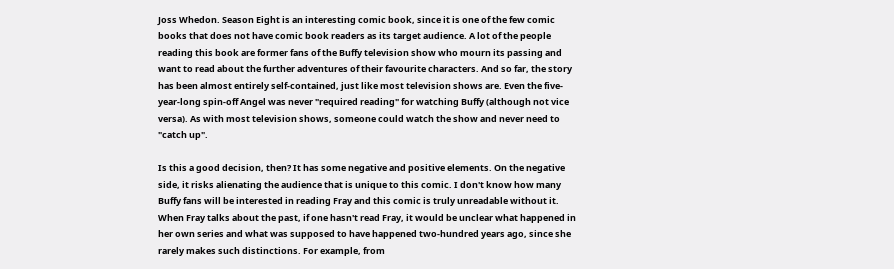Joss Whedon. Season Eight is an interesting comic book, since it is one of the few comic books that does not have comic book readers as its target audience. A lot of the people reading this book are former fans of the Buffy television show who mourn its passing and want to read about the further adventures of their favourite characters. And so far, the story has been almost entirely self-contained, just like most television shows are. Even the five-year-long spin-off Angel was never "required reading" for watching Buffy (although not vice versa). As with most television shows, someone could watch the show and never need to "catch up".

Is this a good decision, then? It has some negative and positive elements. On the negative side, it risks alienating the audience that is unique to this comic. I don't know how many Buffy fans will be interested in reading Fray and this comic is truly unreadable without it. When Fray talks about the past, if one hasn't read Fray, it would be unclear what happened in her own series and what was supposed to have happened two-hundred years ago, since she rarely makes such distinctions. For example, from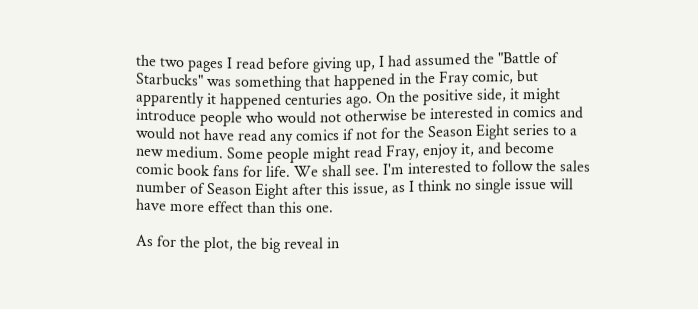the two pages I read before giving up, I had assumed the "Battle of Starbucks" was something that happened in the Fray comic, but apparently it happened centuries ago. On the positive side, it might introduce people who would not otherwise be interested in comics and would not have read any comics if not for the Season Eight series to a new medium. Some people might read Fray, enjoy it, and become comic book fans for life. We shall see. I'm interested to follow the sales number of Season Eight after this issue, as I think no single issue will have more effect than this one.

As for the plot, the big reveal in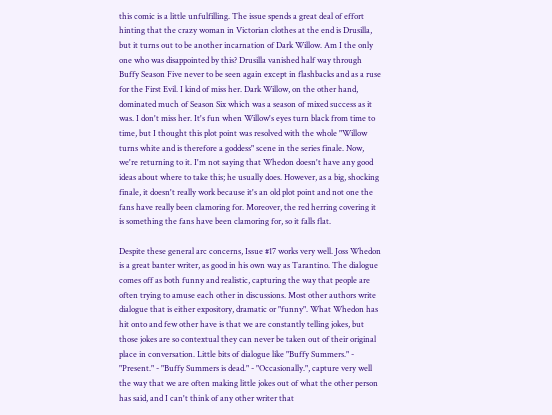this comic is a little unfulfilling. The issue spends a great deal of effort hinting that the crazy woman in Victorian clothes at the end is Drusilla, but it turns out to be another incarnation of Dark Willow. Am I the only one who was disappointed by this? Drusilla vanished half way through Buffy Season Five never to be seen again except in flashbacks and as a ruse for the First Evil. I kind of miss her. Dark Willow, on the other hand, dominated much of Season Six which was a season of mixed success as it was. I don't miss her. It's fun when Willow's eyes turn black from time to time, but I thought this plot point was resolved with the whole "Willow turns white and is therefore a goddess" scene in the series finale. Now, we're returning to it. I'm not saying that Whedon doesn't have any good ideas about where to take this; he usually does. However, as a big, shocking finale, it doesn't really work because it's an old plot point and not one the fans have really been clamoring for. Moreover, the red herring covering it is something the fans have been clamoring for, so it falls flat.

Despite these general arc concerns, Issue #17 works very well. Joss Whedon is a great banter writer, as good in his own way as Tarantino. The dialogue comes off as both funny and realistic, capturing the way that people are often trying to amuse each other in discussions. Most other authors write dialogue that is either expository, dramatic or "funny". What Whedon has hit onto and few other have is that we are constantly telling jokes, but those jokes are so contextual they can never be taken out of their original place in conversation. Little bits of dialogue like "Buffy Summers." - "Present." - "Buffy Summers is dead." - "Occasionally.", capture very well the way that we are often making little jokes out of what the other person has said, and I can't think of any other writer that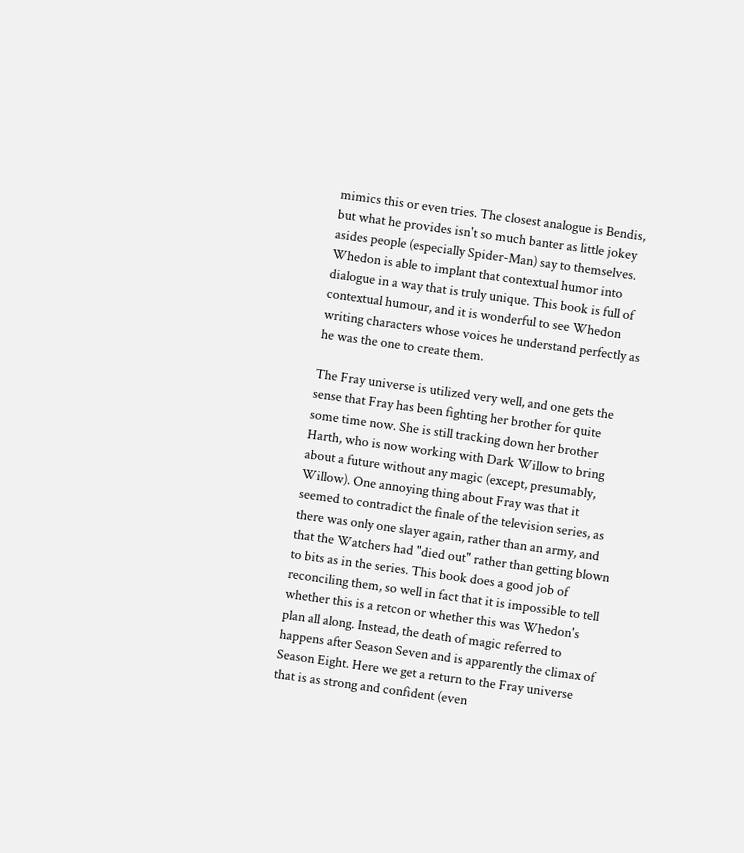mimics this or even tries. The closest analogue is Bendis, but what he provides isn't so much banter as little jokey asides people (especially Spider-Man) say to themselves. Whedon is able to implant that contextual humor into dialogue in a way that is truly unique. This book is full of contextual humour, and it is wonderful to see Whedon writing characters whose voices he understand perfectly as he was the one to create them.

The Fray universe is utilized very well, and one gets the sense that Fray has been fighting her brother for quite some time now. She is still tracking down her brother Harth, who is now working with Dark Willow to bring about a future without any magic (except, presumably, Willow). One annoying thing about Fray was that it seemed to contradict the finale of the television series, as there was only one slayer again, rather than an army, and that the Watchers had "died out" rather than getting blown to bits as in the series. This book does a good job of reconciling them, so well in fact that it is impossible to tell whether this is a retcon or whether this was Whedon's plan all along. Instead, the death of magic referred to happens after Season Seven and is apparently the climax of Season Eight. Here we get a return to the Fray universe that is as strong and confident (even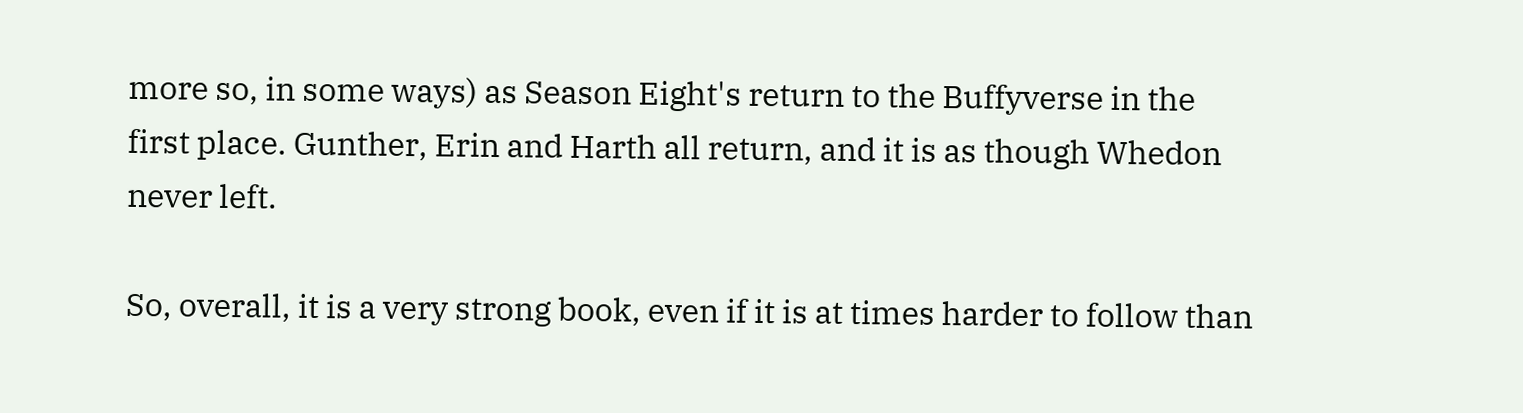more so, in some ways) as Season Eight's return to the Buffyverse in the first place. Gunther, Erin and Harth all return, and it is as though Whedon never left.

So, overall, it is a very strong book, even if it is at times harder to follow than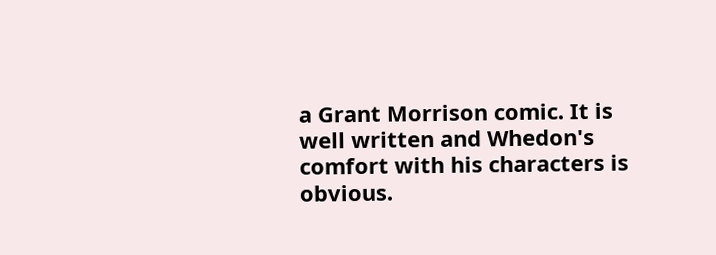a Grant Morrison comic. It is well written and Whedon's comfort with his characters is obvious.